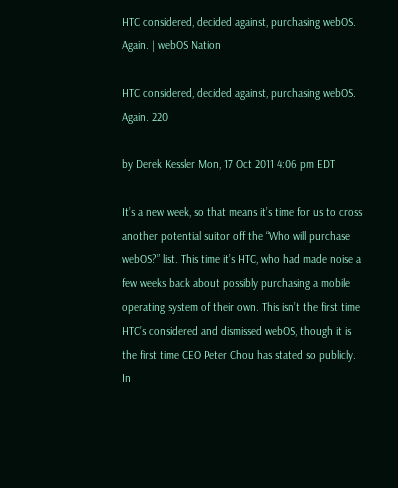HTC considered, decided against, purchasing webOS. Again. | webOS Nation

HTC considered, decided against, purchasing webOS. Again. 220

by Derek Kessler Mon, 17 Oct 2011 4:06 pm EDT

It’s a new week, so that means it’s time for us to cross another potential suitor off the “Who will purchase webOS?” list. This time it’s HTC, who had made noise a few weeks back about possibly purchasing a mobile operating system of their own. This isn’t the first time HTC’s considered and dismissed webOS, though it is the first time CEO Peter Chou has stated so publicly. In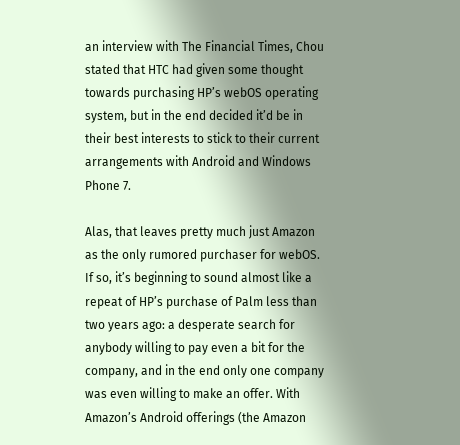an interview with The Financial Times, Chou stated that HTC had given some thought towards purchasing HP’s webOS operating system, but in the end decided it’d be in their best interests to stick to their current arrangements with Android and Windows Phone 7.

Alas, that leaves pretty much just Amazon as the only rumored purchaser for webOS. If so, it’s beginning to sound almost like a repeat of HP’s purchase of Palm less than two years ago: a desperate search for anybody willing to pay even a bit for the company, and in the end only one company was even willing to make an offer. With Amazon’s Android offerings (the Amazon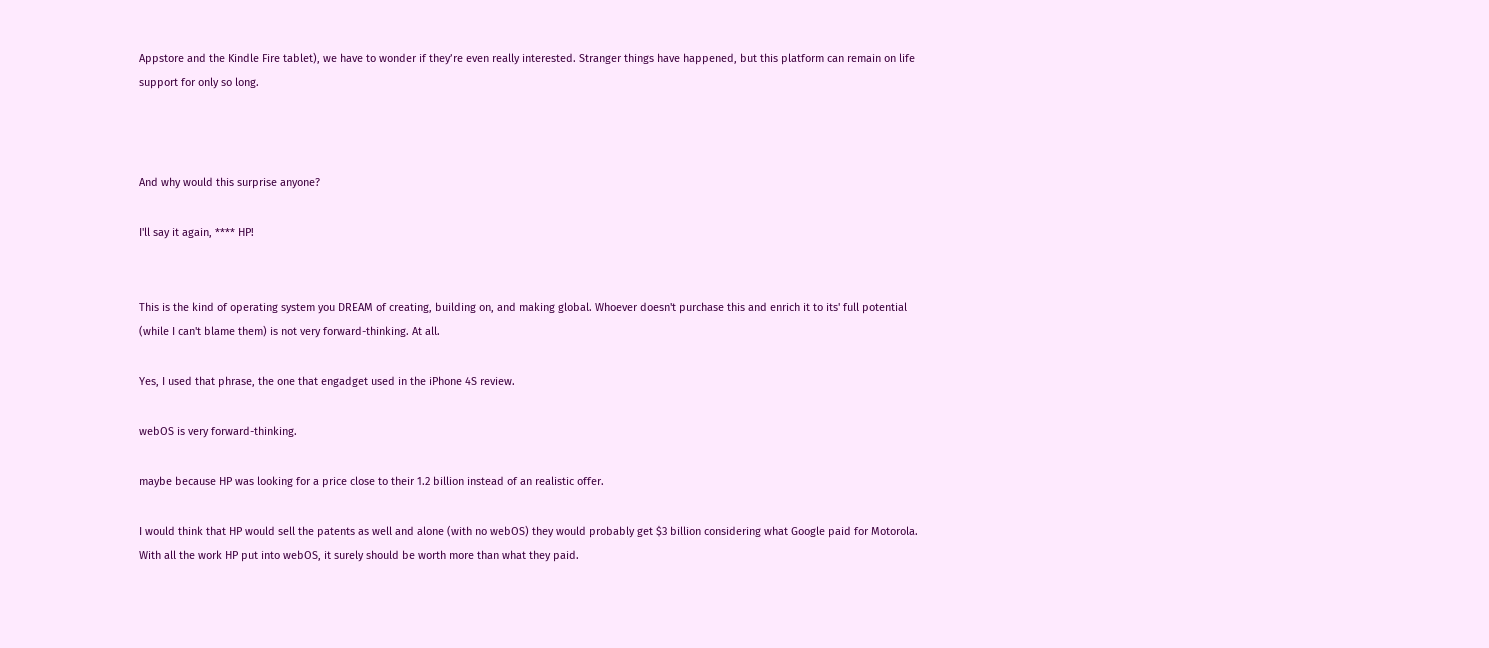Appstore and the Kindle Fire tablet), we have to wonder if they’re even really interested. Stranger things have happened, but this platform can remain on life support for only so long.



And why would this surprise anyone?

I'll say it again, **** HP!


This is the kind of operating system you DREAM of creating, building on, and making global. Whoever doesn't purchase this and enrich it to its' full potential (while I can't blame them) is not very forward-thinking. At all.

Yes, I used that phrase, the one that engadget used in the iPhone 4S review.

webOS is very forward-thinking.

maybe because HP was looking for a price close to their 1.2 billion instead of an realistic offer.

I would think that HP would sell the patents as well and alone (with no webOS) they would probably get $3 billion considering what Google paid for Motorola. With all the work HP put into webOS, it surely should be worth more than what they paid.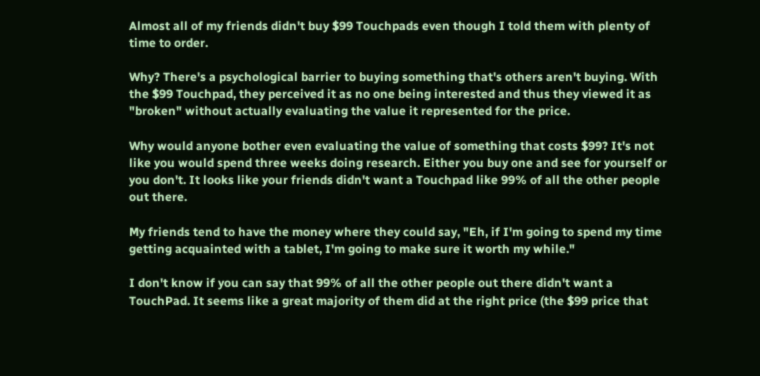Almost all of my friends didn't buy $99 Touchpads even though I told them with plenty of time to order.

Why? There's a psychological barrier to buying something that's others aren't buying. With the $99 Touchpad, they perceived it as no one being interested and thus they viewed it as "broken" without actually evaluating the value it represented for the price.

Why would anyone bother even evaluating the value of something that costs $99? It's not like you would spend three weeks doing research. Either you buy one and see for yourself or you don't. It looks like your friends didn't want a Touchpad like 99% of all the other people out there.

My friends tend to have the money where they could say, "Eh, if I'm going to spend my time getting acquainted with a tablet, I'm going to make sure it worth my while."

I don't know if you can say that 99% of all the other people out there didn't want a TouchPad. It seems like a great majority of them did at the right price (the $99 price that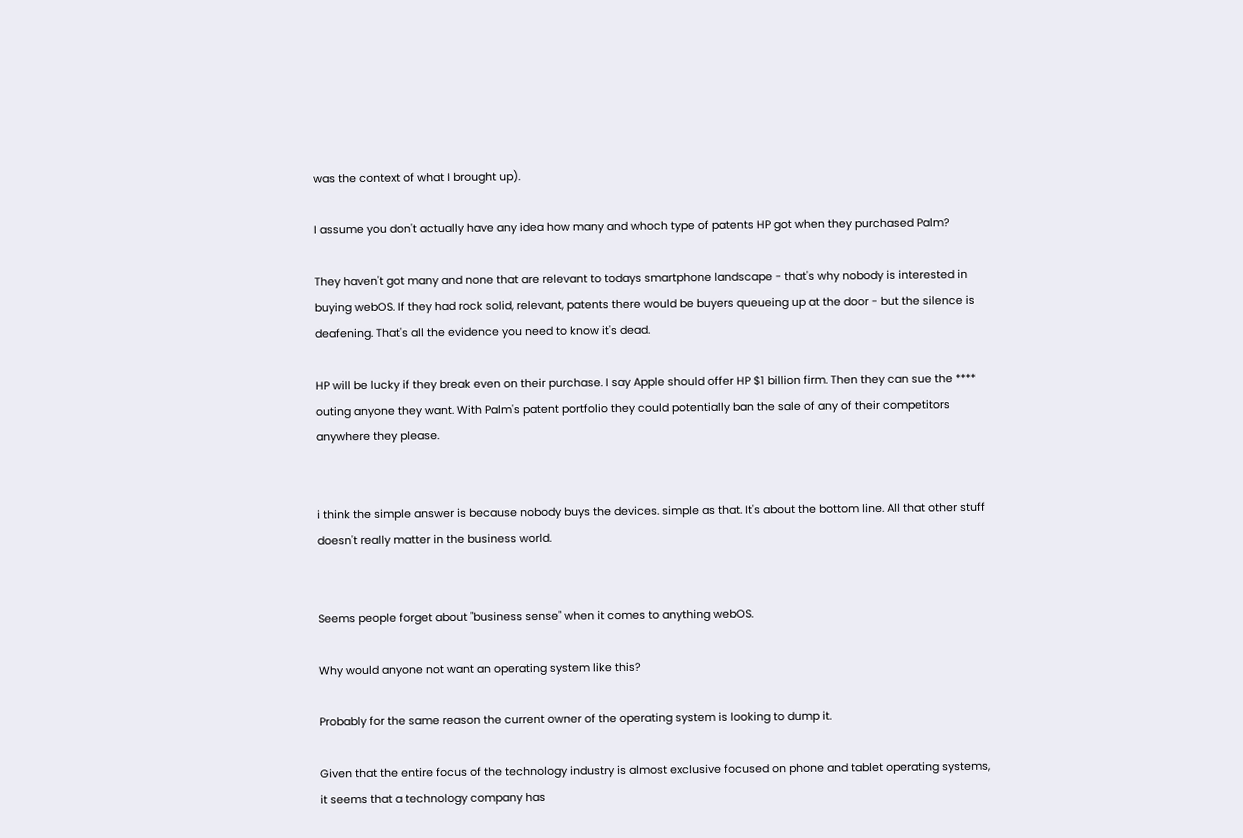was the context of what I brought up).

I assume you don't actually have any idea how many and whoch type of patents HP got when they purchased Palm?

They haven't got many and none that are relevant to todays smartphone landscape - that's why nobody is interested in buying webOS. If they had rock solid, relevant, patents there would be buyers queueing up at the door - but the silence is deafening. That's all the evidence you need to know it's dead.

HP will be lucky if they break even on their purchase. I say Apple should offer HP $1 billion firm. Then they can sue the **** outing anyone they want. With Palm's patent portfolio they could potentially ban the sale of any of their competitors anywhere they please.


i think the simple answer is because nobody buys the devices. simple as that. It's about the bottom line. All that other stuff doesn't really matter in the business world.


Seems people forget about "business sense" when it comes to anything webOS.

Why would anyone not want an operating system like this?

Probably for the same reason the current owner of the operating system is looking to dump it.

Given that the entire focus of the technology industry is almost exclusive focused on phone and tablet operating systems, it seems that a technology company has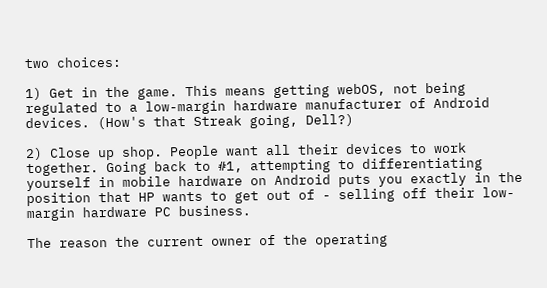two choices:

1) Get in the game. This means getting webOS, not being regulated to a low-margin hardware manufacturer of Android devices. (How's that Streak going, Dell?)

2) Close up shop. People want all their devices to work together. Going back to #1, attempting to differentiating yourself in mobile hardware on Android puts you exactly in the position that HP wants to get out of - selling off their low-margin hardware PC business.

The reason the current owner of the operating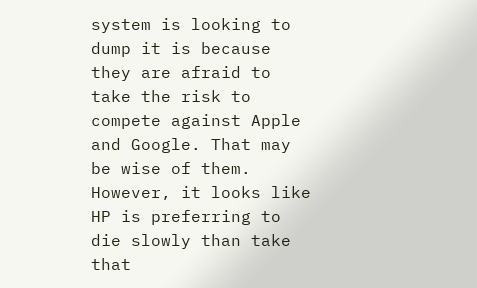system is looking to dump it is because they are afraid to take the risk to compete against Apple and Google. That may be wise of them. However, it looks like HP is preferring to die slowly than take that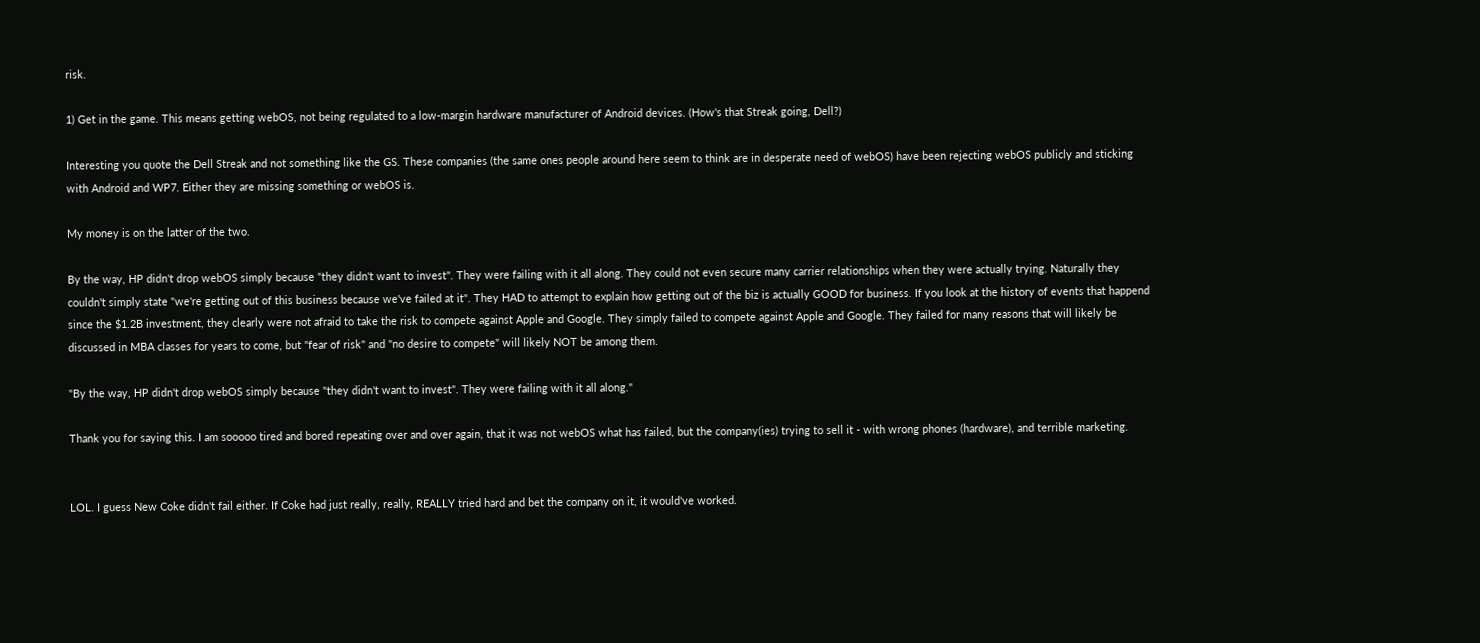risk.

1) Get in the game. This means getting webOS, not being regulated to a low-margin hardware manufacturer of Android devices. (How's that Streak going, Dell?)

Interesting you quote the Dell Streak and not something like the GS. These companies (the same ones people around here seem to think are in desperate need of webOS) have been rejecting webOS publicly and sticking with Android and WP7. Either they are missing something or webOS is.

My money is on the latter of the two.

By the way, HP didn't drop webOS simply because "they didn't want to invest". They were failing with it all along. They could not even secure many carrier relationships when they were actually trying. Naturally they couldn't simply state "we're getting out of this business because we've failed at it". They HAD to attempt to explain how getting out of the biz is actually GOOD for business. If you look at the history of events that happend since the $1.2B investment, they clearly were not afraid to take the risk to compete against Apple and Google. They simply failed to compete against Apple and Google. They failed for many reasons that will likely be discussed in MBA classes for years to come, but "fear of risk" and "no desire to compete" will likely NOT be among them.

"By the way, HP didn't drop webOS simply because "they didn't want to invest". They were failing with it all along."

Thank you for saying this. I am sooooo tired and bored repeating over and over again, that it was not webOS what has failed, but the company(ies) trying to sell it - with wrong phones (hardware), and terrible marketing.


LOL. I guess New Coke didn't fail either. If Coke had just really, really, REALLY tried hard and bet the company on it, it would've worked.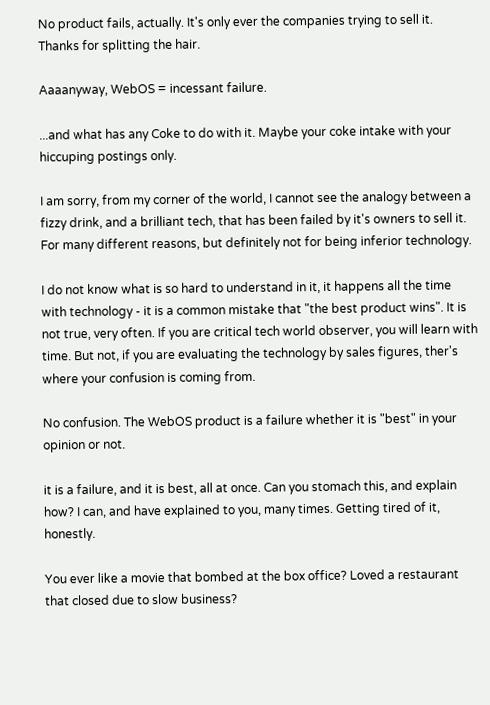No product fails, actually. It's only ever the companies trying to sell it. Thanks for splitting the hair.

Aaaanyway, WebOS = incessant failure.

...and what has any Coke to do with it. Maybe your coke intake with your hiccuping postings only.

I am sorry, from my corner of the world, I cannot see the analogy between a fizzy drink, and a brilliant tech, that has been failed by it's owners to sell it. For many different reasons, but definitely not for being inferior technology.

I do not know what is so hard to understand in it, it happens all the time with technology - it is a common mistake that "the best product wins". It is not true, very often. If you are critical tech world observer, you will learn with time. But not, if you are evaluating the technology by sales figures, ther's where your confusion is coming from.

No confusion. The WebOS product is a failure whether it is "best" in your opinion or not.

it is a failure, and it is best, all at once. Can you stomach this, and explain how? I can, and have explained to you, many times. Getting tired of it, honestly.

You ever like a movie that bombed at the box office? Loved a restaurant that closed due to slow business?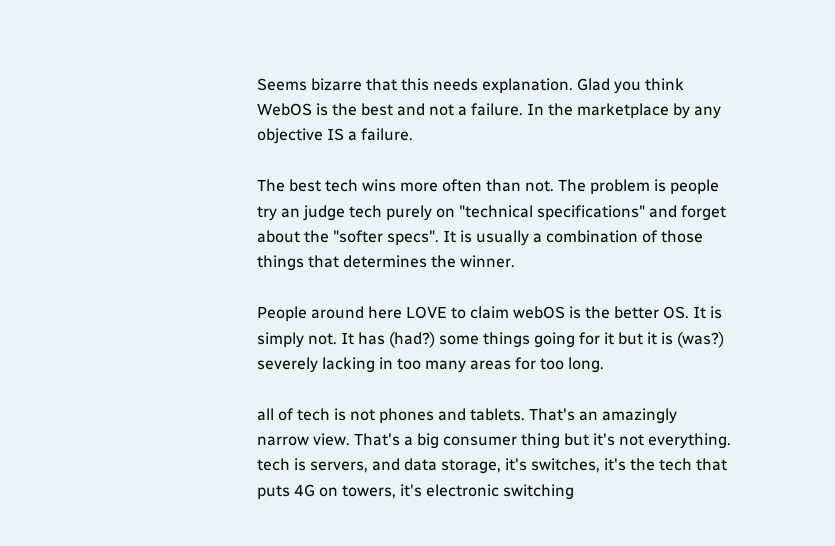Seems bizarre that this needs explanation. Glad you think WebOS is the best and not a failure. In the marketplace by any objective IS a failure.

The best tech wins more often than not. The problem is people try an judge tech purely on "technical specifications" and forget about the "softer specs". It is usually a combination of those things that determines the winner.

People around here LOVE to claim webOS is the better OS. It is simply not. It has (had?) some things going for it but it is (was?) severely lacking in too many areas for too long.

all of tech is not phones and tablets. That's an amazingly narrow view. That's a big consumer thing but it's not everything. tech is servers, and data storage, it's switches, it's the tech that puts 4G on towers, it's electronic switching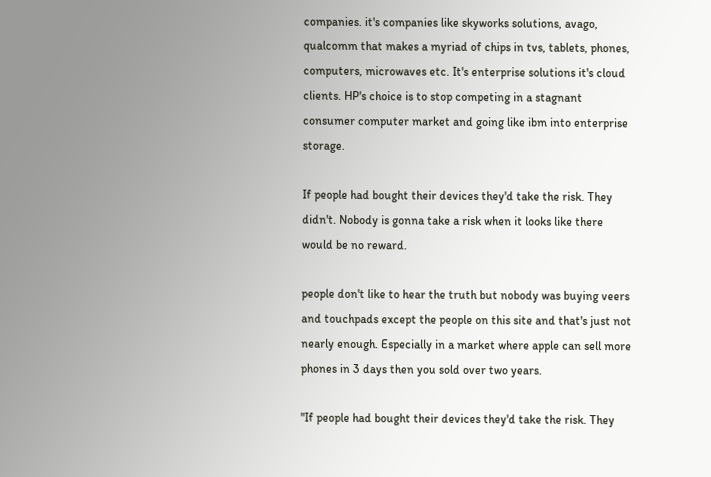companies. it's companies like skyworks solutions, avago, qualcomm that makes a myriad of chips in tvs, tablets, phones, computers, microwaves etc. It's enterprise solutions it's cloud clients. HP's choice is to stop competing in a stagnant consumer computer market and going like ibm into enterprise storage.

If people had bought their devices they'd take the risk. They didn't. Nobody is gonna take a risk when it looks like there would be no reward.

people don't like to hear the truth but nobody was buying veers and touchpads except the people on this site and that's just not nearly enough. Especially in a market where apple can sell more phones in 3 days then you sold over two years.

"If people had bought their devices they'd take the risk. They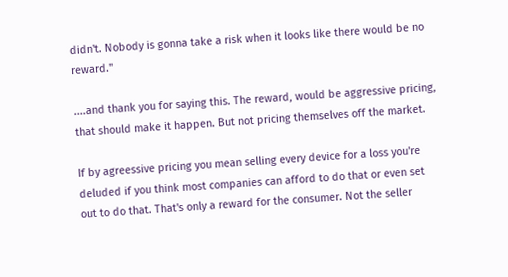didn't. Nobody is gonna take a risk when it looks like there would be no reward."

....and thank you for saying this. The reward, would be aggressive pricing, that should make it happen. But not pricing themselves off the market.

If by agreessive pricing you mean selling every device for a loss you're deluded if you think most companies can afford to do that or even set out to do that. That's only a reward for the consumer. Not the seller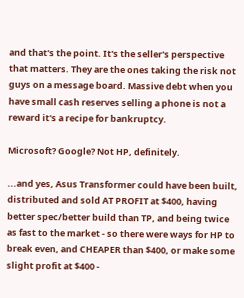and that's the point. It's the seller's perspective that matters. They are the ones taking the risk not guys on a message board. Massive debt when you have small cash reserves selling a phone is not a reward it's a recipe for bankruptcy.

Microsoft? Google? Not HP, definitely.

...and yes, Asus Transformer could have been built, distributed and sold AT PROFIT at $400, having better spec/better build than TP, and being twice as fast to the market - so there were ways for HP to break even, and CHEAPER than $400, or make some slight profit at $400 -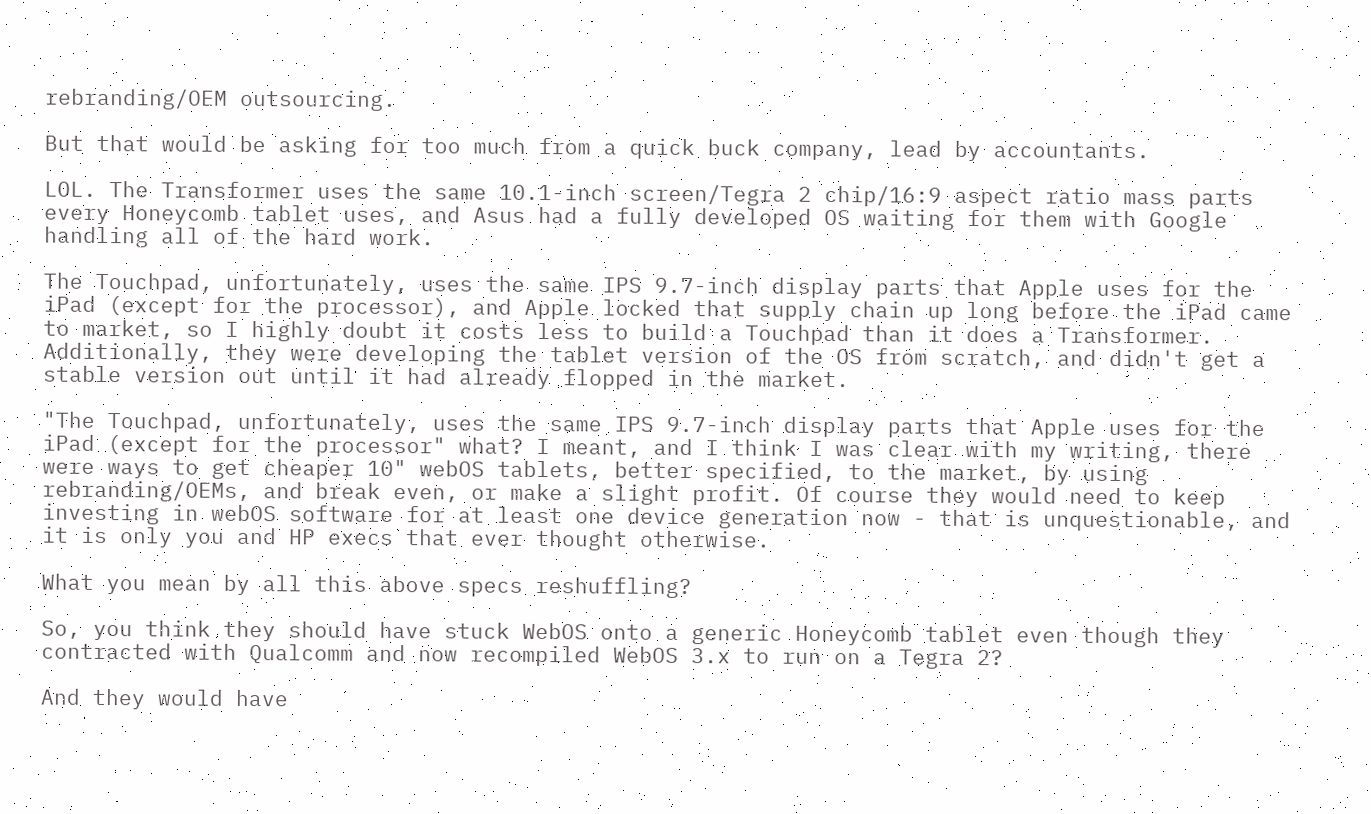rebranding/OEM outsourcing.

But that would be asking for too much from a quick buck company, lead by accountants.

LOL. The Transformer uses the same 10.1-inch screen/Tegra 2 chip/16:9 aspect ratio mass parts every Honeycomb tablet uses, and Asus had a fully developed OS waiting for them with Google handling all of the hard work.

The Touchpad, unfortunately, uses the same IPS 9.7-inch display parts that Apple uses for the iPad (except for the processor), and Apple locked that supply chain up long before the iPad came to market, so I highly doubt it costs less to build a Touchpad than it does a Transformer. Additionally, they were developing the tablet version of the OS from scratch, and didn't get a stable version out until it had already flopped in the market.

"The Touchpad, unfortunately, uses the same IPS 9.7-inch display parts that Apple uses for the iPad (except for the processor" what? I meant, and I think I was clear with my writing, there were ways to get cheaper 10" webOS tablets, better specified, to the market, by using rebranding/OEMs, and break even, or make a slight profit. Of course they would need to keep investing in webOS software for at least one device generation now - that is unquestionable, and it is only you and HP execs that ever thought otherwise.

What you mean by all this above specs reshuffling?

So, you think they should have stuck WebOS onto a generic Honeycomb tablet even though they contracted with Qualcomm and now recompiled WebOS 3.x to run on a Tegra 2?

And they would have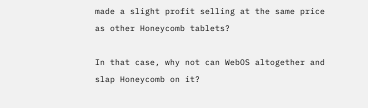made a slight profit selling at the same price as other Honeycomb tablets?

In that case, why not can WebOS altogether and slap Honeycomb on it?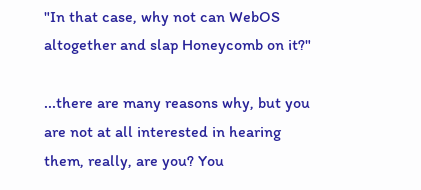"In that case, why not can WebOS altogether and slap Honeycomb on it?"

...there are many reasons why, but you are not at all interested in hearing them, really, are you? You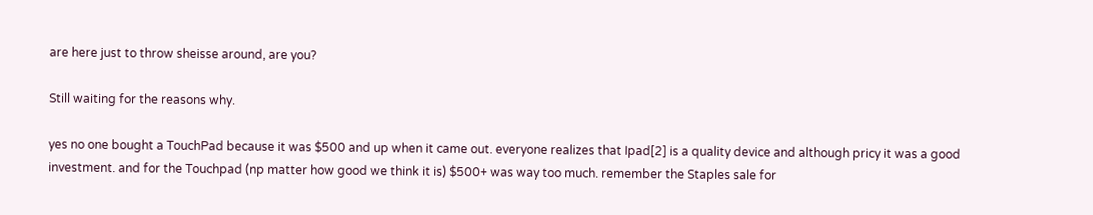are here just to throw sheisse around, are you?

Still waiting for the reasons why.

yes no one bought a TouchPad because it was $500 and up when it came out. everyone realizes that Ipad[2] is a quality device and although pricy it was a good investment. and for the Touchpad (np matter how good we think it is) $500+ was way too much. remember the Staples sale for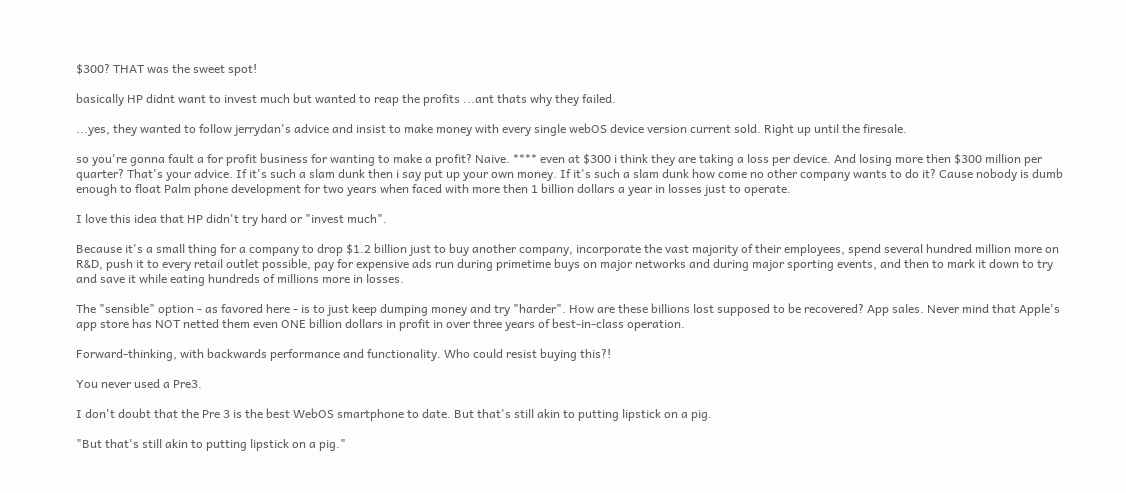$300? THAT was the sweet spot!

basically HP didnt want to invest much but wanted to reap the profits ...ant thats why they failed.

...yes, they wanted to follow jerrydan's advice and insist to make money with every single webOS device version current sold. Right up until the firesale.

so you're gonna fault a for profit business for wanting to make a profit? Naive. **** even at $300 i think they are taking a loss per device. And losing more then $300 million per quarter? That's your advice. If it's such a slam dunk then i say put up your own money. If it's such a slam dunk how come no other company wants to do it? Cause nobody is dumb enough to float Palm phone development for two years when faced with more then 1 billion dollars a year in losses just to operate.

I love this idea that HP didn't try hard or "invest much".

Because it's a small thing for a company to drop $1.2 billion just to buy another company, incorporate the vast majority of their employees, spend several hundred million more on R&D, push it to every retail outlet possible, pay for expensive ads run during primetime buys on major networks and during major sporting events, and then to mark it down to try and save it while eating hundreds of millions more in losses.

The "sensible" option - as favored here - is to just keep dumping money and try "harder". How are these billions lost supposed to be recovered? App sales. Never mind that Apple's app store has NOT netted them even ONE billion dollars in profit in over three years of best-in-class operation.

Forward-thinking, with backwards performance and functionality. Who could resist buying this?!

You never used a Pre3.

I don't doubt that the Pre 3 is the best WebOS smartphone to date. But that's still akin to putting lipstick on a pig.

"But that's still akin to putting lipstick on a pig."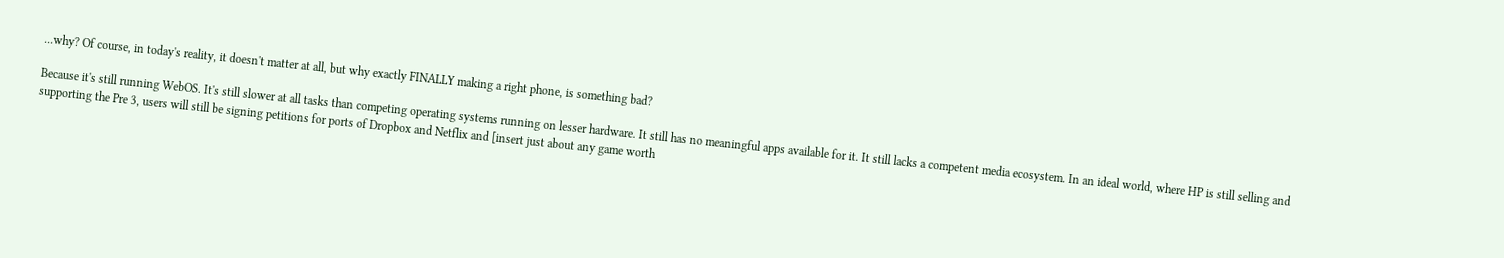...why? Of course, in today's reality, it doesn't matter at all, but why exactly FINALLY making a right phone, is something bad?

Because it's still running WebOS. It's still slower at all tasks than competing operating systems running on lesser hardware. It still has no meaningful apps available for it. It still lacks a competent media ecosystem. In an ideal world, where HP is still selling and supporting the Pre 3, users will still be signing petitions for ports of Dropbox and Netflix and [insert just about any game worth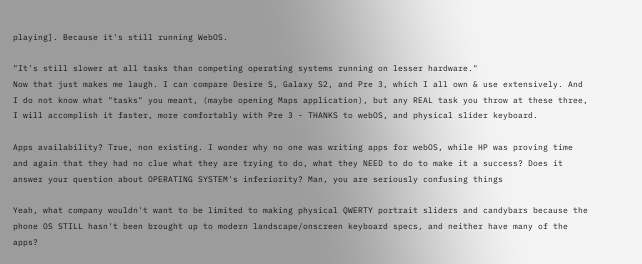playing]. Because it's still running WebOS.

"It's still slower at all tasks than competing operating systems running on lesser hardware."
Now that just makes me laugh. I can compare Desire S, Galaxy S2, and Pre 3, which I all own & use extensively. And I do not know what "tasks" you meant, (maybe opening Maps application), but any REAL task you throw at these three, I will accomplish it faster, more comfortably with Pre 3 - THANKS to webOS, and physical slider keyboard.

Apps availability? True, non existing. I wonder why no one was writing apps for webOS, while HP was proving time and again that they had no clue what they are trying to do, what they NEED to do to make it a success? Does it answer your question about OPERATING SYSTEM's inferiority? Man, you are seriously confusing things

Yeah, what company wouldn't want to be limited to making physical QWERTY portrait sliders and candybars because the phone OS STILL hasn't been brought up to modern landscape/onscreen keyboard specs, and neither have many of the apps?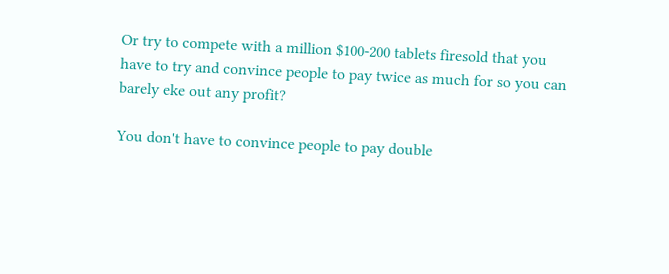Or try to compete with a million $100-200 tablets firesold that you have to try and convince people to pay twice as much for so you can barely eke out any profit?

You don't have to convince people to pay double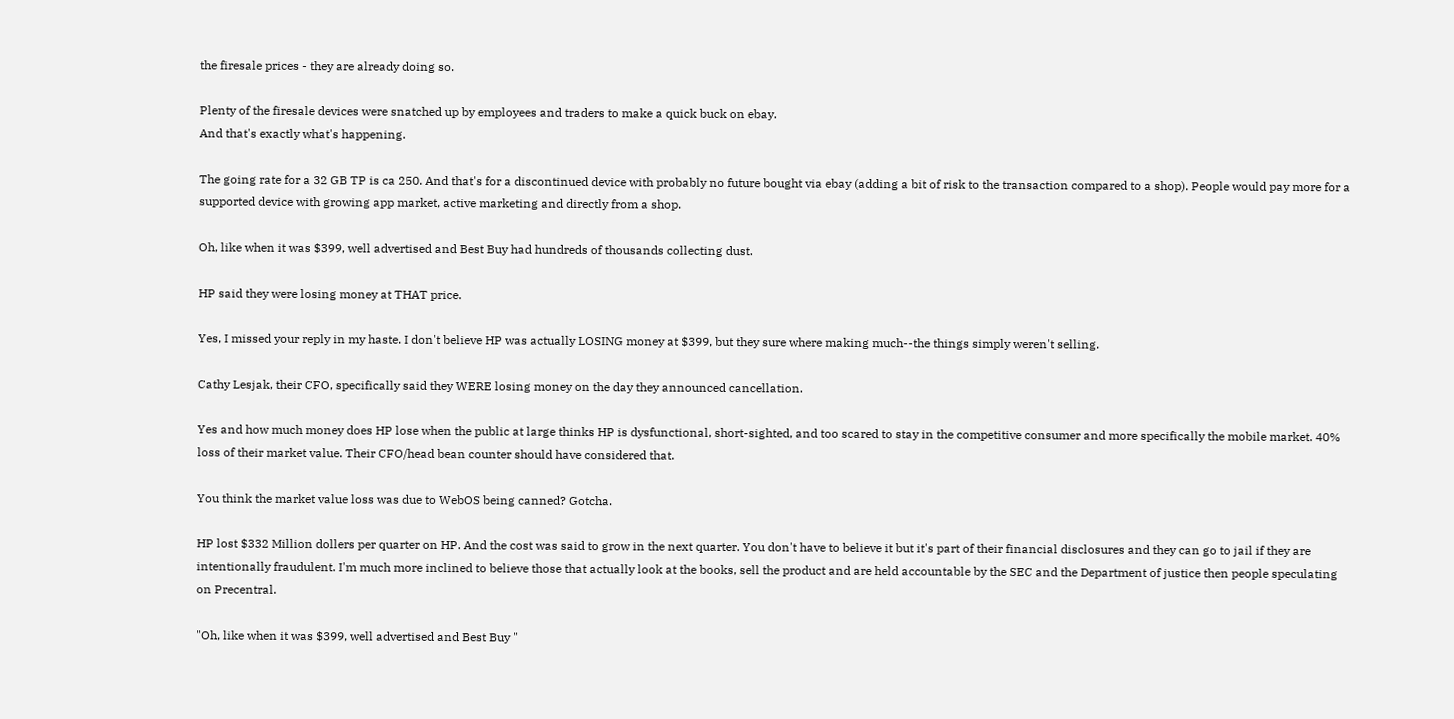the firesale prices - they are already doing so.

Plenty of the firesale devices were snatched up by employees and traders to make a quick buck on ebay.
And that's exactly what's happening.

The going rate for a 32 GB TP is ca 250. And that's for a discontinued device with probably no future bought via ebay (adding a bit of risk to the transaction compared to a shop). People would pay more for a supported device with growing app market, active marketing and directly from a shop.

Oh, like when it was $399, well advertised and Best Buy had hundreds of thousands collecting dust.

HP said they were losing money at THAT price.

Yes, I missed your reply in my haste. I don't believe HP was actually LOSING money at $399, but they sure where making much--the things simply weren't selling.

Cathy Lesjak, their CFO, specifically said they WERE losing money on the day they announced cancellation.

Yes and how much money does HP lose when the public at large thinks HP is dysfunctional, short-sighted, and too scared to stay in the competitive consumer and more specifically the mobile market. 40% loss of their market value. Their CFO/head bean counter should have considered that.

You think the market value loss was due to WebOS being canned? Gotcha.

HP lost $332 Million dollers per quarter on HP. And the cost was said to grow in the next quarter. You don't have to believe it but it's part of their financial disclosures and they can go to jail if they are intentionally fraudulent. I'm much more inclined to believe those that actually look at the books, sell the product and are held accountable by the SEC and the Department of justice then people speculating on Precentral.

"Oh, like when it was $399, well advertised and Best Buy "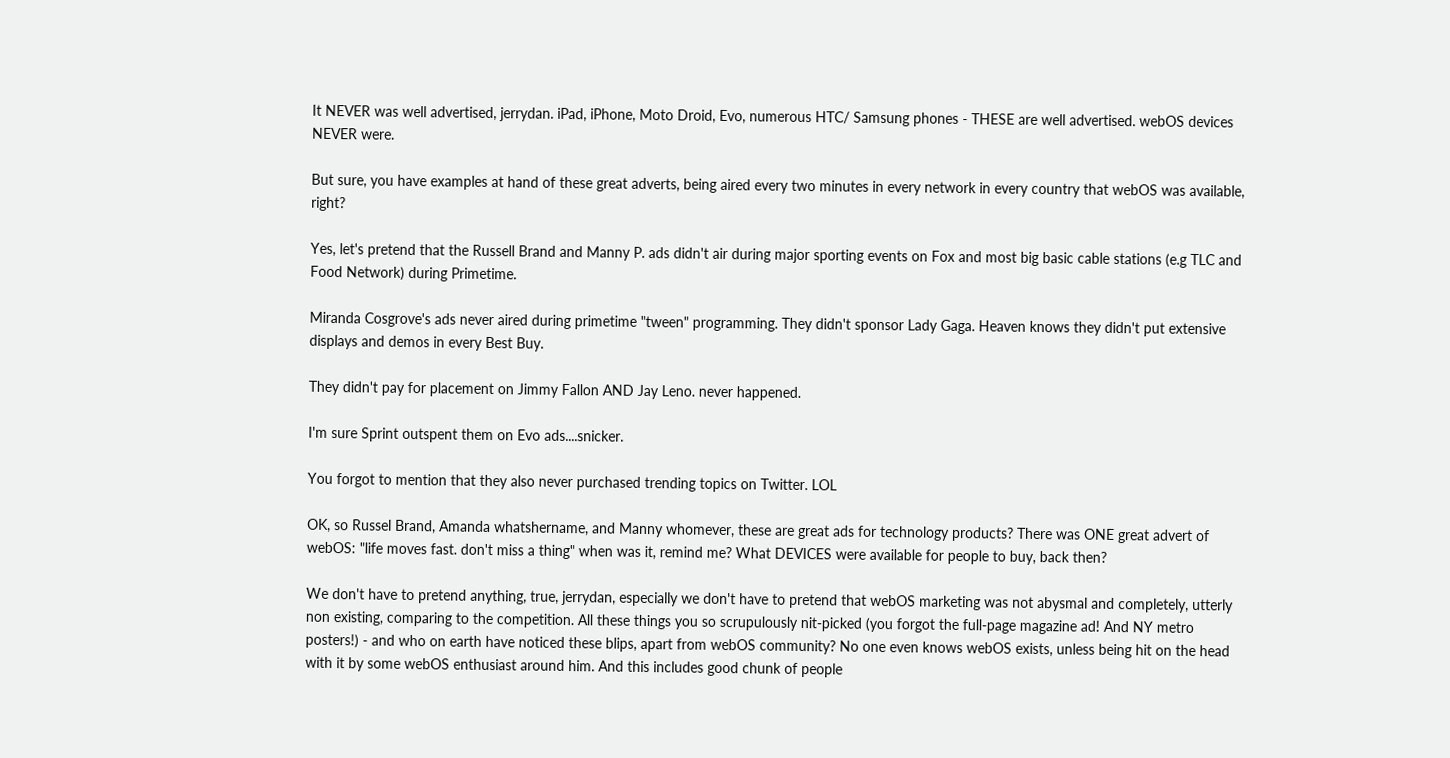It NEVER was well advertised, jerrydan. iPad, iPhone, Moto Droid, Evo, numerous HTC/ Samsung phones - THESE are well advertised. webOS devices NEVER were.

But sure, you have examples at hand of these great adverts, being aired every two minutes in every network in every country that webOS was available, right?

Yes, let's pretend that the Russell Brand and Manny P. ads didn't air during major sporting events on Fox and most big basic cable stations (e.g TLC and Food Network) during Primetime.

Miranda Cosgrove's ads never aired during primetime "tween" programming. They didn't sponsor Lady Gaga. Heaven knows they didn't put extensive displays and demos in every Best Buy.

They didn't pay for placement on Jimmy Fallon AND Jay Leno. never happened.

I'm sure Sprint outspent them on Evo ads....snicker.

You forgot to mention that they also never purchased trending topics on Twitter. LOL

OK, so Russel Brand, Amanda whatshername, and Manny whomever, these are great ads for technology products? There was ONE great advert of webOS: "life moves fast. don't miss a thing" when was it, remind me? What DEVICES were available for people to buy, back then?

We don't have to pretend anything, true, jerrydan, especially we don't have to pretend that webOS marketing was not abysmal and completely, utterly non existing, comparing to the competition. All these things you so scrupulously nit-picked (you forgot the full-page magazine ad! And NY metro posters!) - and who on earth have noticed these blips, apart from webOS community? No one even knows webOS exists, unless being hit on the head with it by some webOS enthusiast around him. And this includes good chunk of people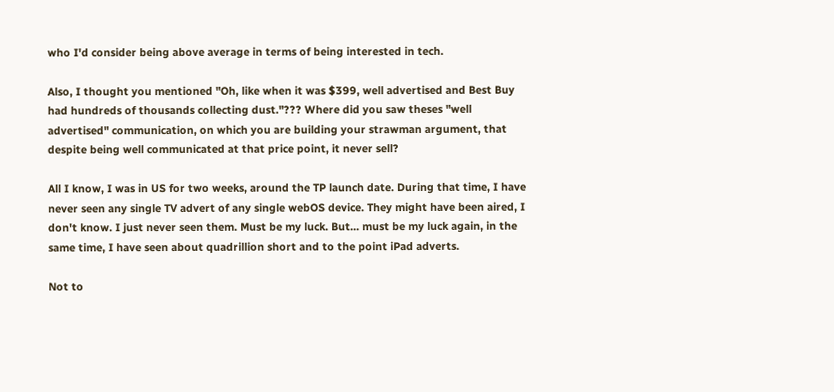who I'd consider being above average in terms of being interested in tech.

Also, I thought you mentioned "Oh, like when it was $399, well advertised and Best Buy had hundreds of thousands collecting dust."??? Where did you saw theses "well advertised" communication, on which you are building your strawman argument, that despite being well communicated at that price point, it never sell?

All I know, I was in US for two weeks, around the TP launch date. During that time, I have never seen any single TV advert of any single webOS device. They might have been aired, I don't know. I just never seen them. Must be my luck. But... must be my luck again, in the same time, I have seen about quadrillion short and to the point iPad adverts.

Not to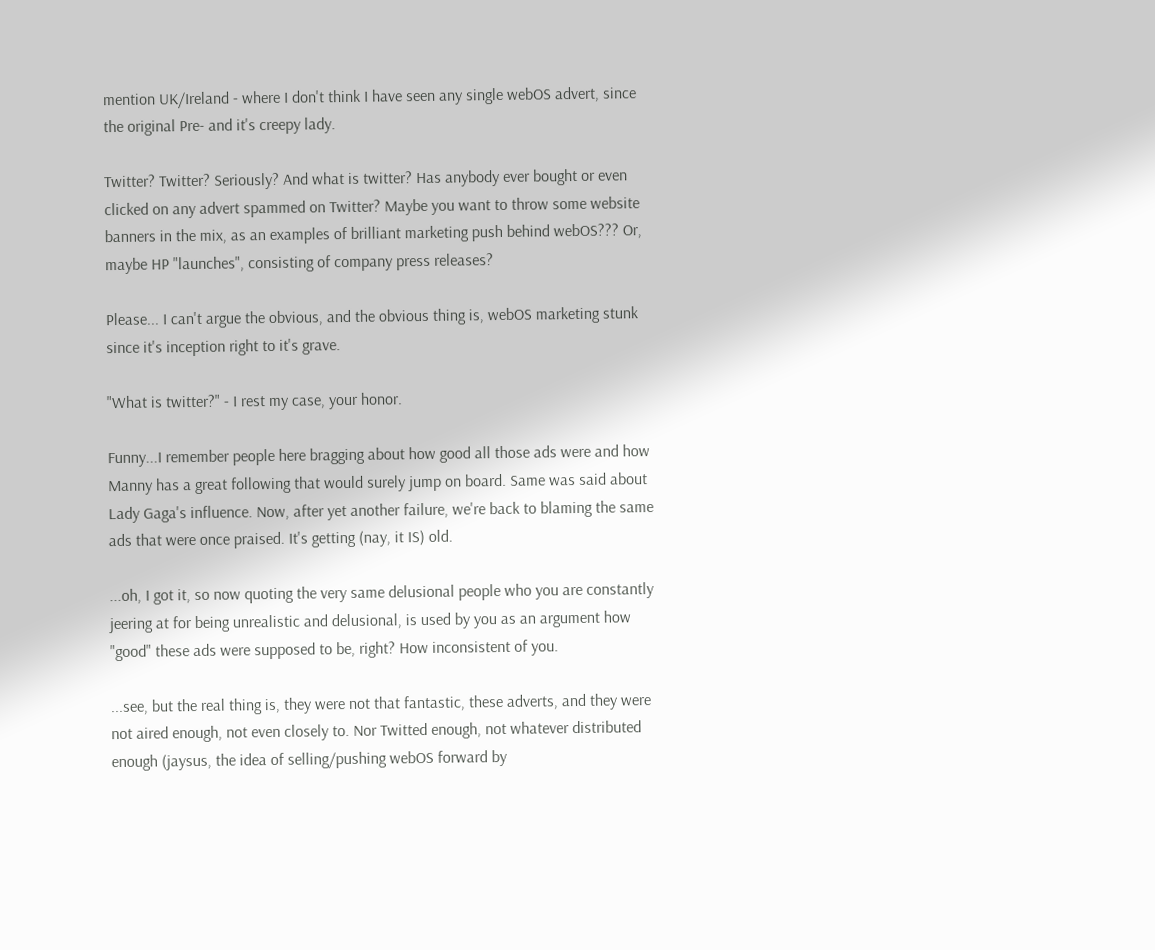mention UK/Ireland - where I don't think I have seen any single webOS advert, since the original Pre- and it's creepy lady.

Twitter? Twitter? Seriously? And what is twitter? Has anybody ever bought or even clicked on any advert spammed on Twitter? Maybe you want to throw some website banners in the mix, as an examples of brilliant marketing push behind webOS??? Or, maybe HP "launches", consisting of company press releases?

Please... I can't argue the obvious, and the obvious thing is, webOS marketing stunk since it's inception right to it's grave.

"What is twitter?" - I rest my case, your honor.

Funny...I remember people here bragging about how good all those ads were and how Manny has a great following that would surely jump on board. Same was said about Lady Gaga's influence. Now, after yet another failure, we're back to blaming the same ads that were once praised. It's getting (nay, it IS) old.

...oh, I got it, so now quoting the very same delusional people who you are constantly jeering at for being unrealistic and delusional, is used by you as an argument how "good" these ads were supposed to be, right? How inconsistent of you.

...see, but the real thing is, they were not that fantastic, these adverts, and they were not aired enough, not even closely to. Nor Twitted enough, not whatever distributed enough (jaysus, the idea of selling/pushing webOS forward by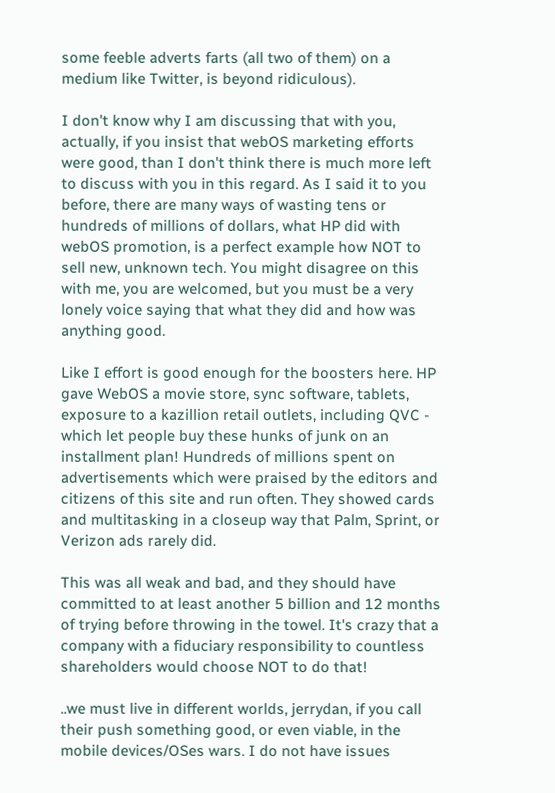some feeble adverts farts (all two of them) on a medium like Twitter, is beyond ridiculous).

I don't know why I am discussing that with you, actually, if you insist that webOS marketing efforts were good, than I don't think there is much more left to discuss with you in this regard. As I said it to you before, there are many ways of wasting tens or hundreds of millions of dollars, what HP did with webOS promotion, is a perfect example how NOT to sell new, unknown tech. You might disagree on this with me, you are welcomed, but you must be a very lonely voice saying that what they did and how was anything good.

Like I effort is good enough for the boosters here. HP gave WebOS a movie store, sync software, tablets, exposure to a kazillion retail outlets, including QVC - which let people buy these hunks of junk on an installment plan! Hundreds of millions spent on advertisements which were praised by the editors and citizens of this site and run often. They showed cards and multitasking in a closeup way that Palm, Sprint, or Verizon ads rarely did.

This was all weak and bad, and they should have committed to at least another 5 billion and 12 months of trying before throwing in the towel. It's crazy that a company with a fiduciary responsibility to countless shareholders would choose NOT to do that!

..we must live in different worlds, jerrydan, if you call their push something good, or even viable, in the mobile devices/OSes wars. I do not have issues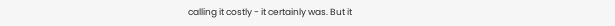calling it costly - it certainly was. But it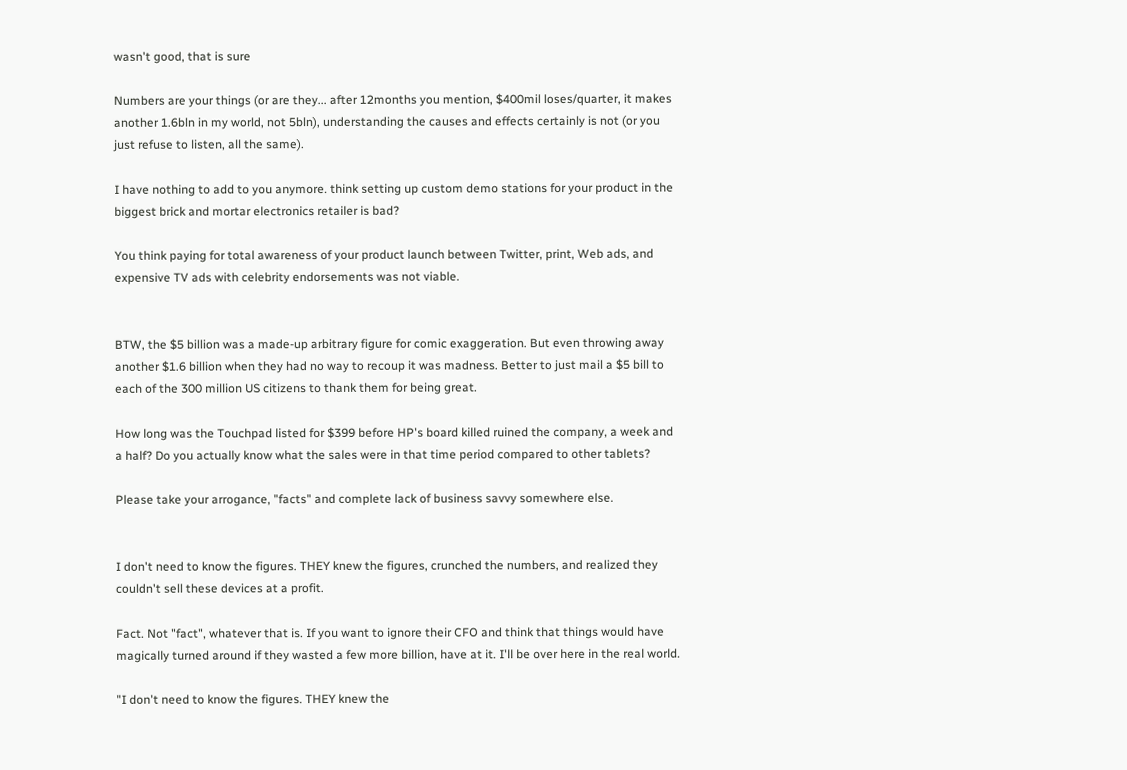wasn't good, that is sure

Numbers are your things (or are they... after 12months you mention, $400mil loses/quarter, it makes another 1.6bln in my world, not 5bln), understanding the causes and effects certainly is not (or you just refuse to listen, all the same).

I have nothing to add to you anymore. think setting up custom demo stations for your product in the biggest brick and mortar electronics retailer is bad?

You think paying for total awareness of your product launch between Twitter, print, Web ads, and expensive TV ads with celebrity endorsements was not viable.


BTW, the $5 billion was a made-up arbitrary figure for comic exaggeration. But even throwing away another $1.6 billion when they had no way to recoup it was madness. Better to just mail a $5 bill to each of the 300 million US citizens to thank them for being great.

How long was the Touchpad listed for $399 before HP's board killed ruined the company, a week and a half? Do you actually know what the sales were in that time period compared to other tablets?

Please take your arrogance, "facts" and complete lack of business savvy somewhere else.


I don't need to know the figures. THEY knew the figures, crunched the numbers, and realized they couldn't sell these devices at a profit.

Fact. Not "fact", whatever that is. If you want to ignore their CFO and think that things would have magically turned around if they wasted a few more billion, have at it. I'll be over here in the real world.

"I don't need to know the figures. THEY knew the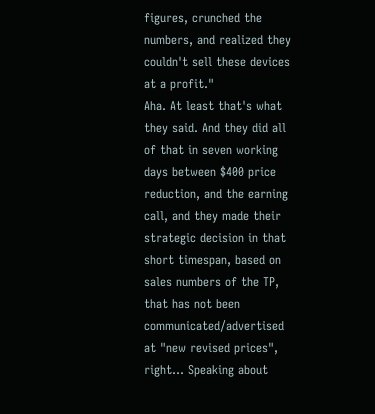figures, crunched the numbers, and realized they couldn't sell these devices at a profit."
Aha. At least that's what they said. And they did all of that in seven working days between $400 price reduction, and the earning call, and they made their strategic decision in that short timespan, based on sales numbers of the TP, that has not been communicated/advertised at "new revised prices", right... Speaking about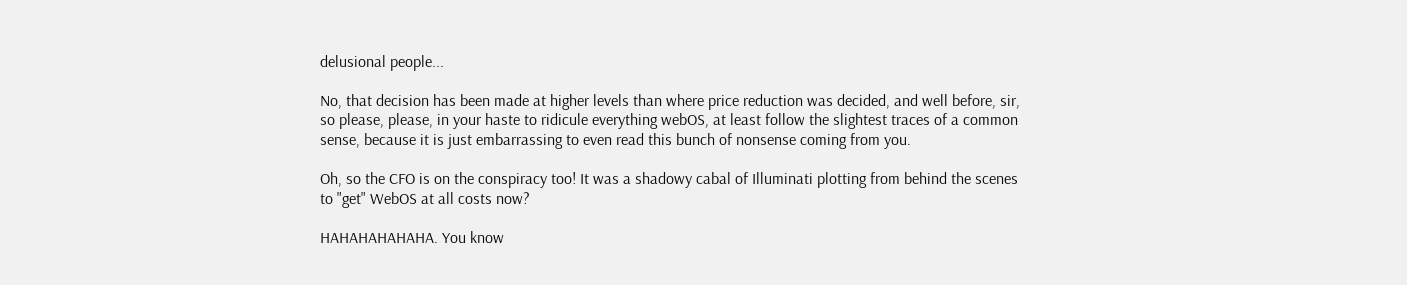delusional people...

No, that decision has been made at higher levels than where price reduction was decided, and well before, sir, so please, please, in your haste to ridicule everything webOS, at least follow the slightest traces of a common sense, because it is just embarrassing to even read this bunch of nonsense coming from you.

Oh, so the CFO is on the conspiracy too! It was a shadowy cabal of Illuminati plotting from behind the scenes to "get" WebOS at all costs now?

HAHAHAHAHAHA. You know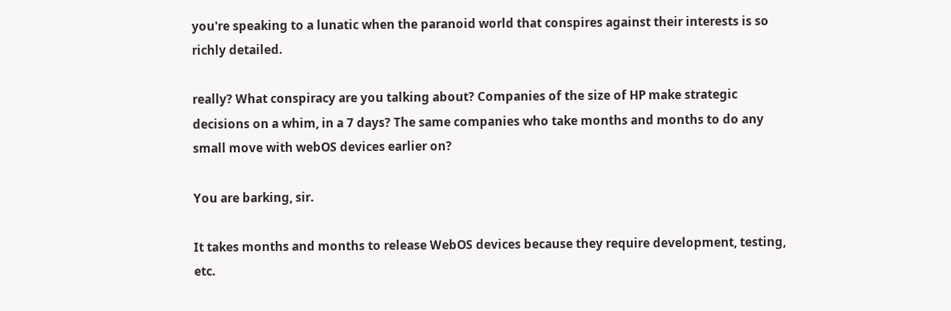you're speaking to a lunatic when the paranoid world that conspires against their interests is so richly detailed.

really? What conspiracy are you talking about? Companies of the size of HP make strategic decisions on a whim, in a 7 days? The same companies who take months and months to do any small move with webOS devices earlier on?

You are barking, sir.

It takes months and months to release WebOS devices because they require development, testing, etc.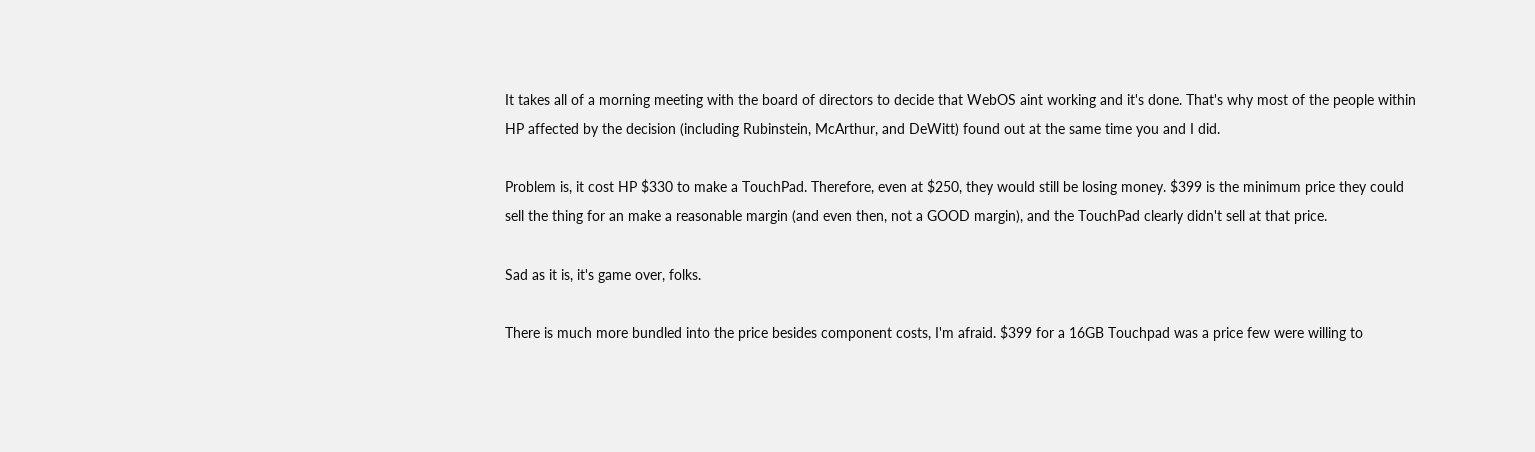It takes all of a morning meeting with the board of directors to decide that WebOS aint working and it's done. That's why most of the people within HP affected by the decision (including Rubinstein, McArthur, and DeWitt) found out at the same time you and I did.

Problem is, it cost HP $330 to make a TouchPad. Therefore, even at $250, they would still be losing money. $399 is the minimum price they could sell the thing for an make a reasonable margin (and even then, not a GOOD margin), and the TouchPad clearly didn't sell at that price.

Sad as it is, it's game over, folks.

There is much more bundled into the price besides component costs, I'm afraid. $399 for a 16GB Touchpad was a price few were willing to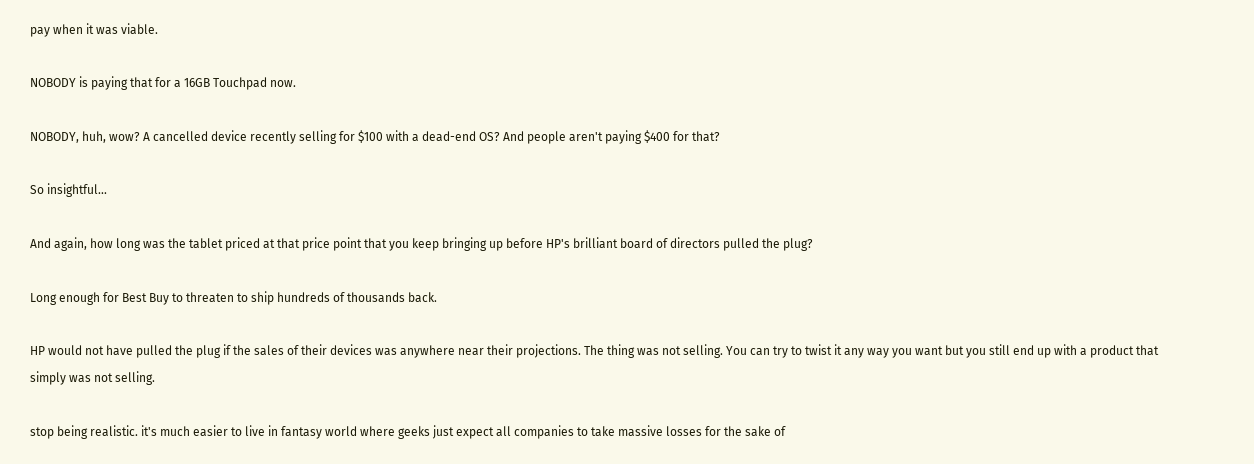pay when it was viable.

NOBODY is paying that for a 16GB Touchpad now.

NOBODY, huh, wow? A cancelled device recently selling for $100 with a dead-end OS? And people aren't paying $400 for that?

So insightful...

And again, how long was the tablet priced at that price point that you keep bringing up before HP's brilliant board of directors pulled the plug?

Long enough for Best Buy to threaten to ship hundreds of thousands back.

HP would not have pulled the plug if the sales of their devices was anywhere near their projections. The thing was not selling. You can try to twist it any way you want but you still end up with a product that simply was not selling.

stop being realistic. it's much easier to live in fantasy world where geeks just expect all companies to take massive losses for the sake of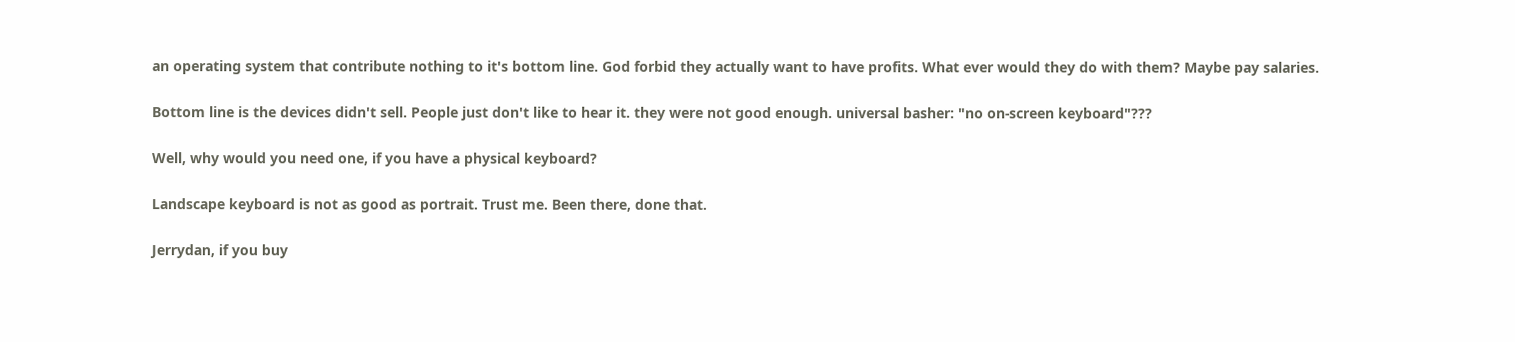an operating system that contribute nothing to it's bottom line. God forbid they actually want to have profits. What ever would they do with them? Maybe pay salaries.

Bottom line is the devices didn't sell. People just don't like to hear it. they were not good enough. universal basher: "no on-screen keyboard"???

Well, why would you need one, if you have a physical keyboard?

Landscape keyboard is not as good as portrait. Trust me. Been there, done that.

Jerrydan, if you buy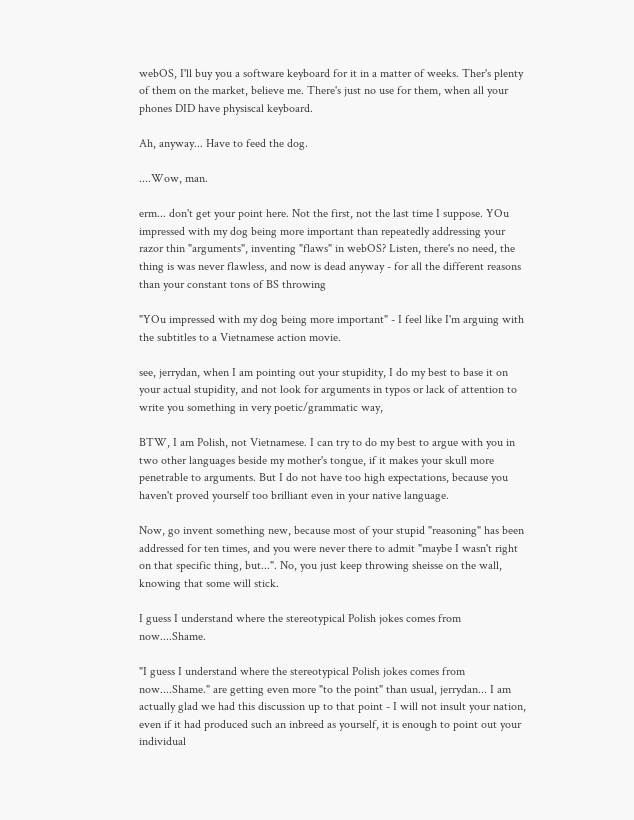webOS, I'll buy you a software keyboard for it in a matter of weeks. Ther's plenty of them on the market, believe me. There's just no use for them, when all your phones DID have physiscal keyboard.

Ah, anyway... Have to feed the dog.

....Wow, man.

erm... don't get your point here. Not the first, not the last time I suppose. YOu impressed with my dog being more important than repeatedly addressing your razor thin "arguments", inventing "flaws" in webOS? Listen, there's no need, the thing is was never flawless, and now is dead anyway - for all the different reasons than your constant tons of BS throwing

"YOu impressed with my dog being more important" - I feel like I'm arguing with the subtitles to a Vietnamese action movie.

see, jerrydan, when I am pointing out your stupidity, I do my best to base it on your actual stupidity, and not look for arguments in typos or lack of attention to write you something in very poetic/grammatic way,

BTW, I am Polish, not Vietnamese. I can try to do my best to argue with you in two other languages beside my mother's tongue, if it makes your skull more penetrable to arguments. But I do not have too high expectations, because you haven't proved yourself too brilliant even in your native language.

Now, go invent something new, because most of your stupid "reasoning" has been addressed for ten times, and you were never there to admit "maybe I wasn't right on that specific thing, but...". No, you just keep throwing sheisse on the wall, knowing that some will stick.

I guess I understand where the stereotypical Polish jokes comes from now....Shame.

"I guess I understand where the stereotypical Polish jokes comes from now....Shame." are getting even more "to the point" than usual, jerrydan... I am actually glad we had this discussion up to that point - I will not insult your nation, even if it had produced such an inbreed as yourself, it is enough to point out your individual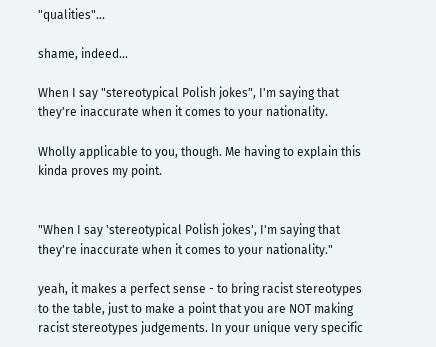"qualities"...

shame, indeed...

When I say "stereotypical Polish jokes", I'm saying that they're inaccurate when it comes to your nationality.

Wholly applicable to you, though. Me having to explain this kinda proves my point.


"When I say 'stereotypical Polish jokes', I'm saying that they're inaccurate when it comes to your nationality."

yeah, it makes a perfect sense - to bring racist stereotypes to the table, just to make a point that you are NOT making racist stereotypes judgements. In your unique very specific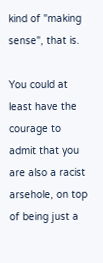kind of "making sense", that is.

You could at least have the courage to admit that you are also a racist arsehole, on top of being just a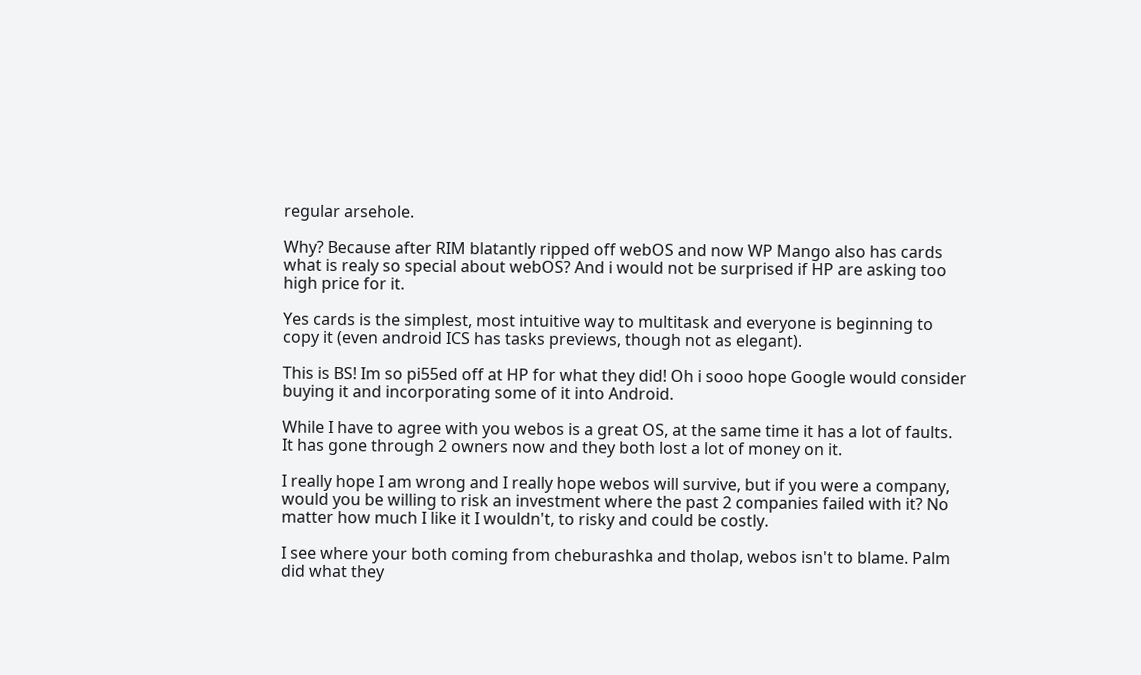regular arsehole.

Why? Because after RIM blatantly ripped off webOS and now WP Mango also has cards what is realy so special about webOS? And i would not be surprised if HP are asking too high price for it.

Yes cards is the simplest, most intuitive way to multitask and everyone is beginning to copy it (even android ICS has tasks previews, though not as elegant).

This is BS! Im so pi55ed off at HP for what they did! Oh i sooo hope Google would consider buying it and incorporating some of it into Android.

While I have to agree with you webos is a great OS, at the same time it has a lot of faults. It has gone through 2 owners now and they both lost a lot of money on it.

I really hope I am wrong and I really hope webos will survive, but if you were a company, would you be willing to risk an investment where the past 2 companies failed with it? No matter how much I like it I wouldn't, to risky and could be costly.

I see where your both coming from cheburashka and tholap, webos isn't to blame. Palm did what they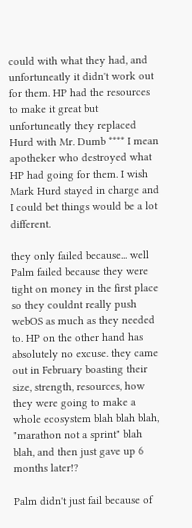could with what they had, and unfortuneatly it didn't work out for them. HP had the resources to make it great but unfortuneatly they replaced Hurd with Mr. Dumb **** I mean apotheker who destroyed what HP had going for them. I wish Mark Hurd stayed in charge and I could bet things would be a lot different.

they only failed because... well Palm failed because they were tight on money in the first place so they couldnt really push webOS as much as they needed to. HP on the other hand has absolutely no excuse. they came out in February boasting their size, strength, resources, how they were going to make a whole ecosystem blah blah blah, "marathon not a sprint" blah blah, and then just gave up 6 months later!?

Palm didn't just fail because of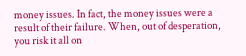money issues. In fact, the money issues were a result of their failure. When, out of desperation, you risk it all on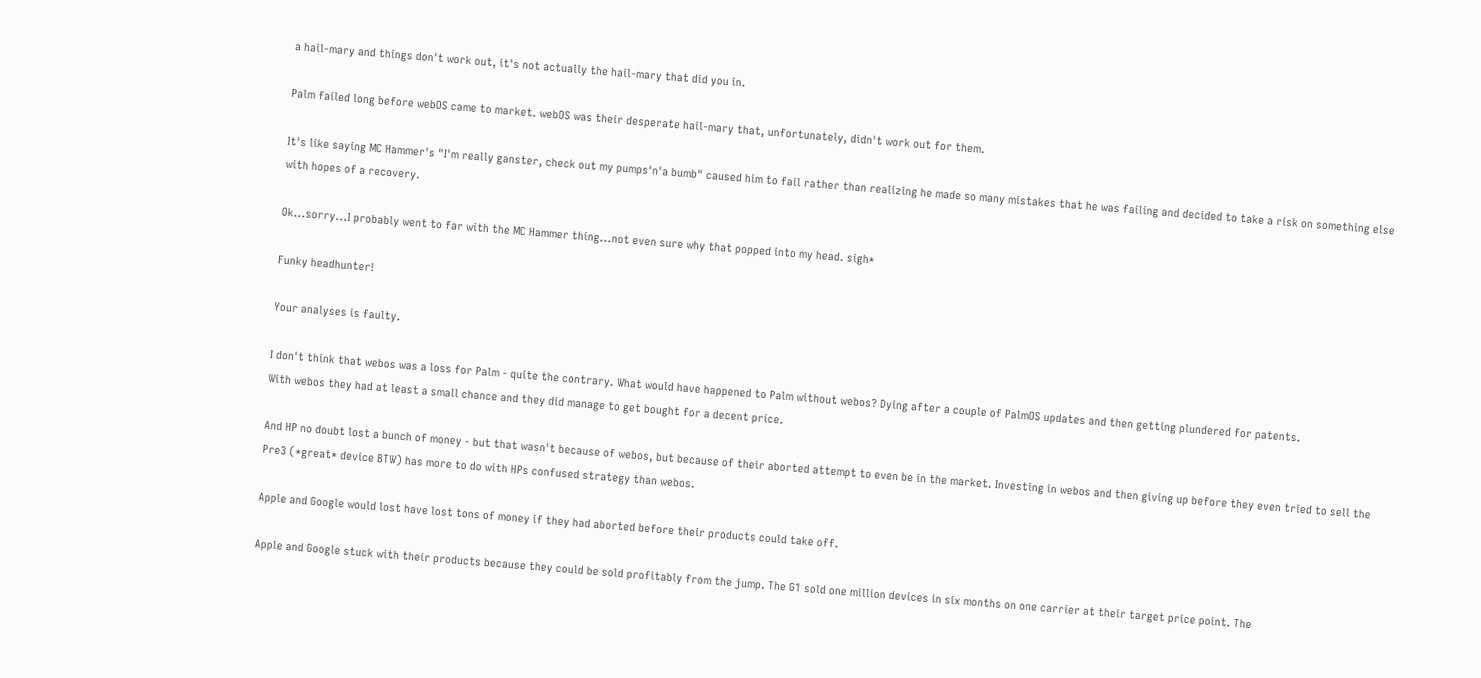a hail-mary and things don't work out, it's not actually the hail-mary that did you in.

Palm failed long before webOS came to market. webOS was their desperate hail-mary that, unfortunately, didn't work out for them.

It's like saying MC Hammer's "I'm really ganster, check out my pumps'n'a bumb" caused him to fail rather than realizing he made so many mistakes that he was failing and decided to take a risk on something else with hopes of a recovery.

Ok...sorry...I probably went to far with the MC Hammer thing...not even sure why that popped into my head. sigh*

Funky headhunter!

Your analyses is faulty.

I don't think that webos was a loss for Palm - quite the contrary. What would have happened to Palm without webos? Dying after a couple of PalmOS updates and then getting plundered for patents.
With webos they had at least a small chance and they did manage to get bought for a decent price.

And HP no doubt lost a bunch of money - but that wasn't because of webos, but because of their aborted attempt to even be in the market. Investing in webos and then giving up before they even tried to sell the Pre3 (*great* device BTW) has more to do with HPs confused strategy than webos.

Apple and Google would lost have lost tons of money if they had aborted before their products could take off.

Apple and Google stuck with their products because they could be sold profitably from the jump. The G1 sold one million devices in six months on one carrier at their target price point. The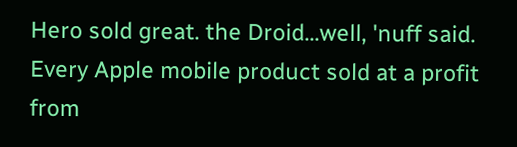Hero sold great. the Droid...well, 'nuff said. Every Apple mobile product sold at a profit from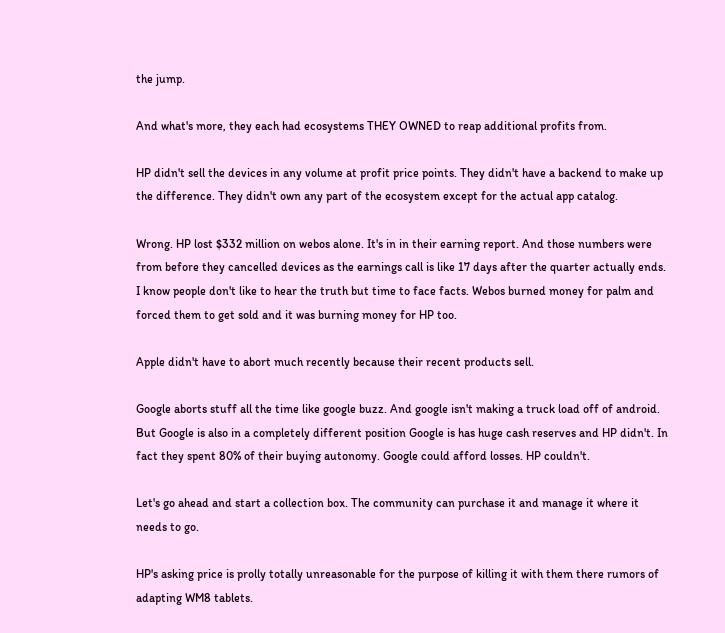the jump.

And what's more, they each had ecosystems THEY OWNED to reap additional profits from.

HP didn't sell the devices in any volume at profit price points. They didn't have a backend to make up the difference. They didn't own any part of the ecosystem except for the actual app catalog.

Wrong. HP lost $332 million on webos alone. It's in in their earning report. And those numbers were from before they cancelled devices as the earnings call is like 17 days after the quarter actually ends. I know people don't like to hear the truth but time to face facts. Webos burned money for palm and forced them to get sold and it was burning money for HP too.

Apple didn't have to abort much recently because their recent products sell.

Google aborts stuff all the time like google buzz. And google isn't making a truck load off of android. But Google is also in a completely different position Google is has huge cash reserves and HP didn't. In fact they spent 80% of their buying autonomy. Google could afford losses. HP couldn't.

Let's go ahead and start a collection box. The community can purchase it and manage it where it needs to go.

HP's asking price is prolly totally unreasonable for the purpose of killing it with them there rumors of adapting WM8 tablets.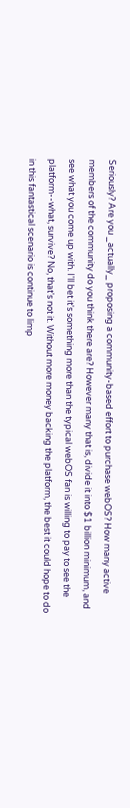Seriously? Are you _actually_ proposing a community-based effort to purchase webOS? How many active members of the community do you think there are? However many that is, divide it into $1 billion minimum, and see what you come up with. I'll bet it's something more than the typical webOS fan is willing to pay to see the platform--what, survive? No, that's not it. Without more money backing the platform, the best it could hope to do in this fantastical scenario is continue to limp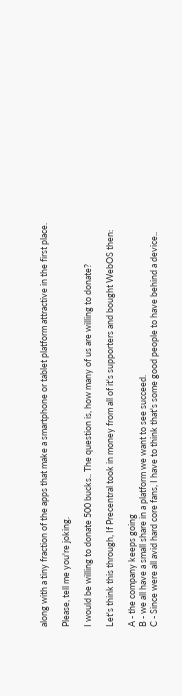along with a tiny fraction of the apps that make a smartphone or tablet platform attractive in the first place.

Please, tell me you're joking.

I would be willing to donate 500 bucks.. The question is, how many of us are willing to donate?

Let's think this through, If Precentral took in money from all of it's supporters and bought WebOS then:

A - the company keeps going
B - we all have a small share in a platform we want to see succeed.
C - Since were all avid hard core fans, I have to think that's some good people to have behind a device..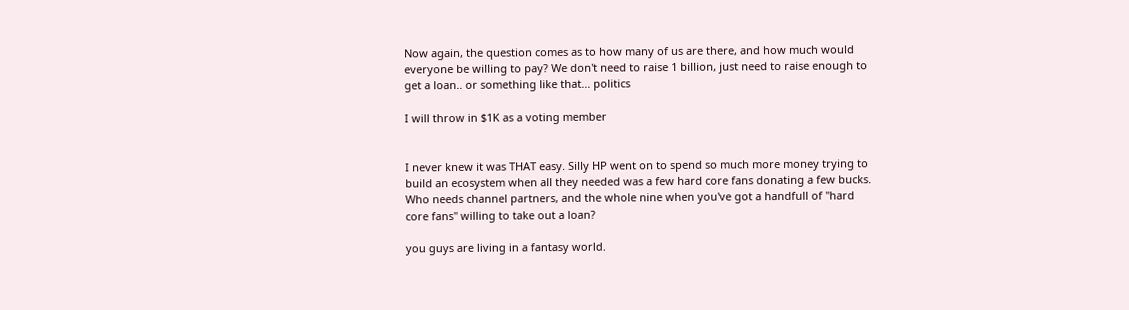Now again, the question comes as to how many of us are there, and how much would everyone be willing to pay? We don't need to raise 1 billion, just need to raise enough to get a loan.. or something like that... politics

I will throw in $1K as a voting member


I never knew it was THAT easy. Silly HP went on to spend so much more money trying to build an ecosystem when all they needed was a few hard core fans donating a few bucks. Who needs channel partners, and the whole nine when you've got a handfull of "hard core fans" willing to take out a loan?

you guys are living in a fantasy world.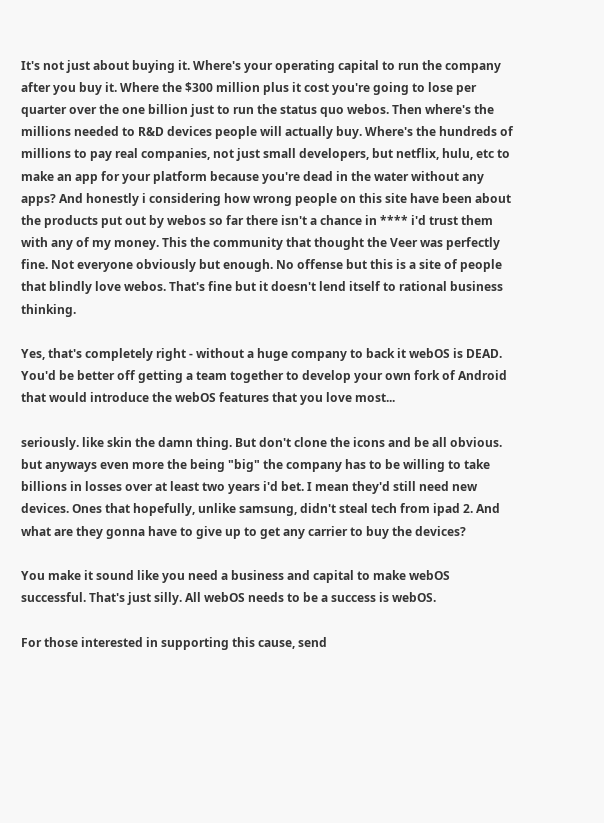It's not just about buying it. Where's your operating capital to run the company after you buy it. Where the $300 million plus it cost you're going to lose per quarter over the one billion just to run the status quo webos. Then where's the millions needed to R&D devices people will actually buy. Where's the hundreds of millions to pay real companies, not just small developers, but netflix, hulu, etc to make an app for your platform because you're dead in the water without any apps? And honestly i considering how wrong people on this site have been about the products put out by webos so far there isn't a chance in **** i'd trust them with any of my money. This the community that thought the Veer was perfectly fine. Not everyone obviously but enough. No offense but this is a site of people that blindly love webos. That's fine but it doesn't lend itself to rational business thinking.

Yes, that's completely right - without a huge company to back it webOS is DEAD. You'd be better off getting a team together to develop your own fork of Android that would introduce the webOS features that you love most...

seriously. like skin the damn thing. But don't clone the icons and be all obvious. but anyways even more the being "big" the company has to be willing to take billions in losses over at least two years i'd bet. I mean they'd still need new devices. Ones that hopefully, unlike samsung, didn't steal tech from ipad 2. And what are they gonna have to give up to get any carrier to buy the devices?

You make it sound like you need a business and capital to make webOS successful. That's just silly. All webOS needs to be a success is webOS.

For those interested in supporting this cause, send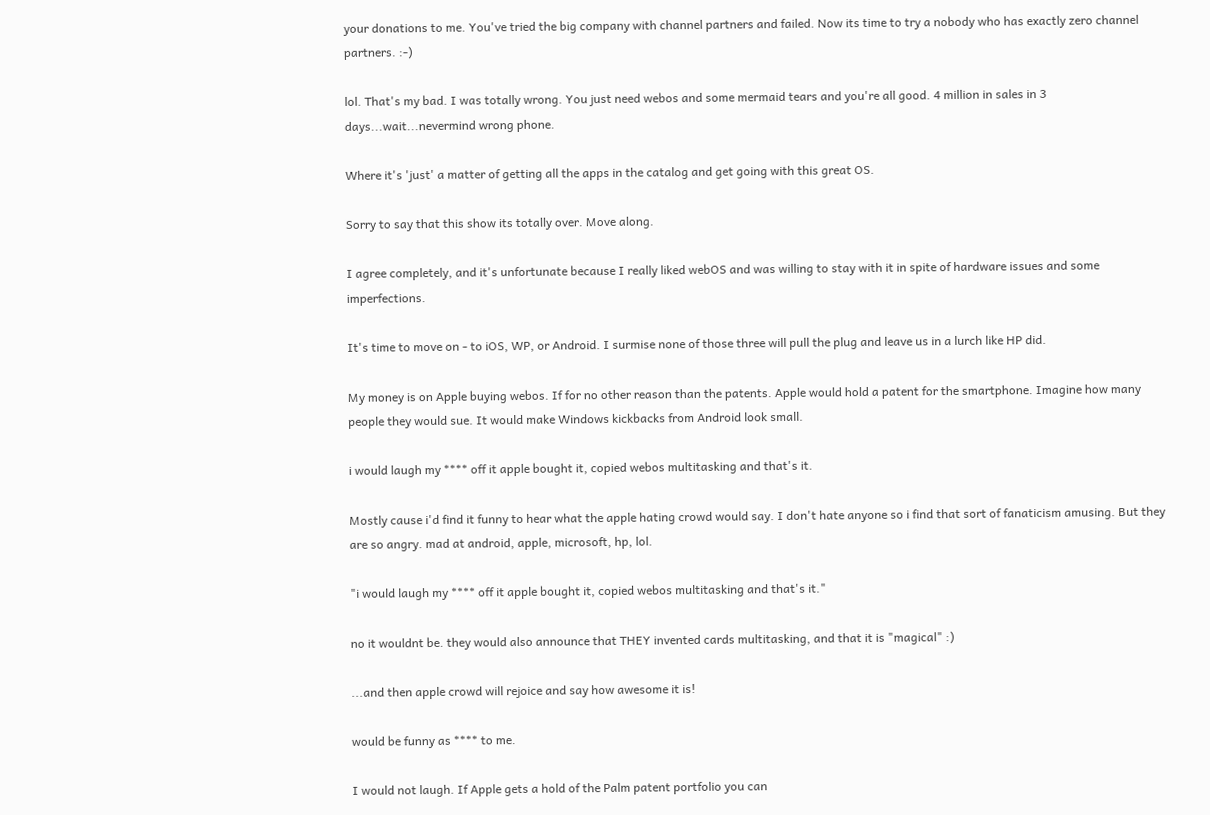your donations to me. You've tried the big company with channel partners and failed. Now its time to try a nobody who has exactly zero channel partners. :-)

lol. That's my bad. I was totally wrong. You just need webos and some mermaid tears and you're all good. 4 million in sales in 3 days...wait...nevermind wrong phone.

Where it's 'just' a matter of getting all the apps in the catalog and get going with this great OS.

Sorry to say that this show its totally over. Move along.

I agree completely, and it's unfortunate because I really liked webOS and was willing to stay with it in spite of hardware issues and some imperfections.

It's time to move on - to iOS, WP, or Android. I surmise none of those three will pull the plug and leave us in a lurch like HP did.

My money is on Apple buying webos. If for no other reason than the patents. Apple would hold a patent for the smartphone. Imagine how many people they would sue. It would make Windows kickbacks from Android look small.

i would laugh my **** off it apple bought it, copied webos multitasking and that's it.

Mostly cause i'd find it funny to hear what the apple hating crowd would say. I don't hate anyone so i find that sort of fanaticism amusing. But they are so angry. mad at android, apple, microsoft, hp, lol.

"i would laugh my **** off it apple bought it, copied webos multitasking and that's it."

no it wouldnt be. they would also announce that THEY invented cards multitasking, and that it is "magical" :)

...and then apple crowd will rejoice and say how awesome it is!

would be funny as **** to me.

I would not laugh. If Apple gets a hold of the Palm patent portfolio you can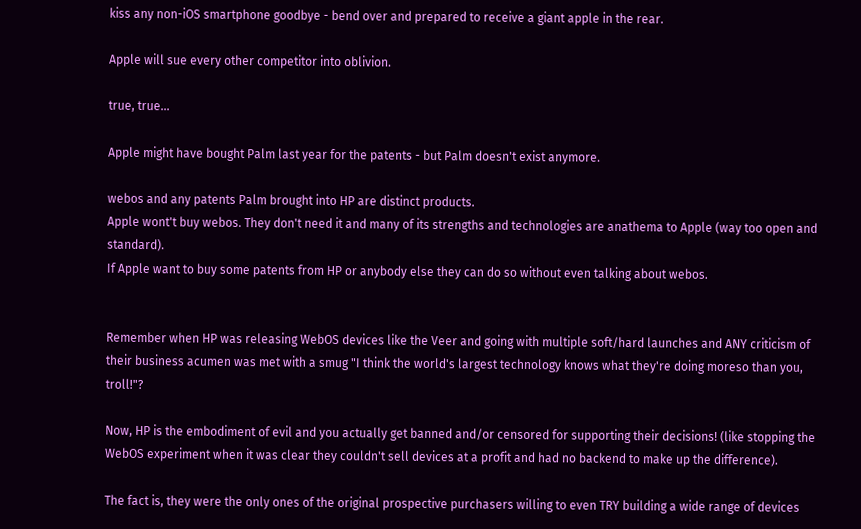kiss any non-iOS smartphone goodbye - bend over and prepared to receive a giant apple in the rear.

Apple will sue every other competitor into oblivion.

true, true...

Apple might have bought Palm last year for the patents - but Palm doesn't exist anymore.

webos and any patents Palm brought into HP are distinct products.
Apple wont't buy webos. They don't need it and many of its strengths and technologies are anathema to Apple (way too open and standard).
If Apple want to buy some patents from HP or anybody else they can do so without even talking about webos.


Remember when HP was releasing WebOS devices like the Veer and going with multiple soft/hard launches and ANY criticism of their business acumen was met with a smug "I think the world's largest technology knows what they're doing moreso than you, troll!"?

Now, HP is the embodiment of evil and you actually get banned and/or censored for supporting their decisions! (like stopping the WebOS experiment when it was clear they couldn't sell devices at a profit and had no backend to make up the difference).

The fact is, they were the only ones of the original prospective purchasers willing to even TRY building a wide range of devices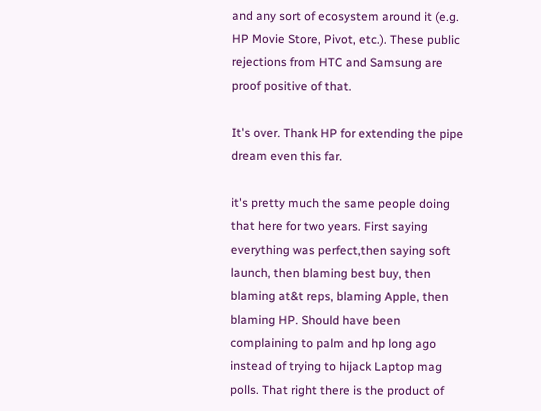and any sort of ecosystem around it (e.g. HP Movie Store, Pivot, etc.). These public rejections from HTC and Samsung are proof positive of that.

It's over. Thank HP for extending the pipe dream even this far.

it's pretty much the same people doing that here for two years. First saying everything was perfect,then saying soft launch, then blaming best buy, then blaming at&t reps, blaming Apple, then blaming HP. Should have been complaining to palm and hp long ago instead of trying to hijack Laptop mag polls. That right there is the product of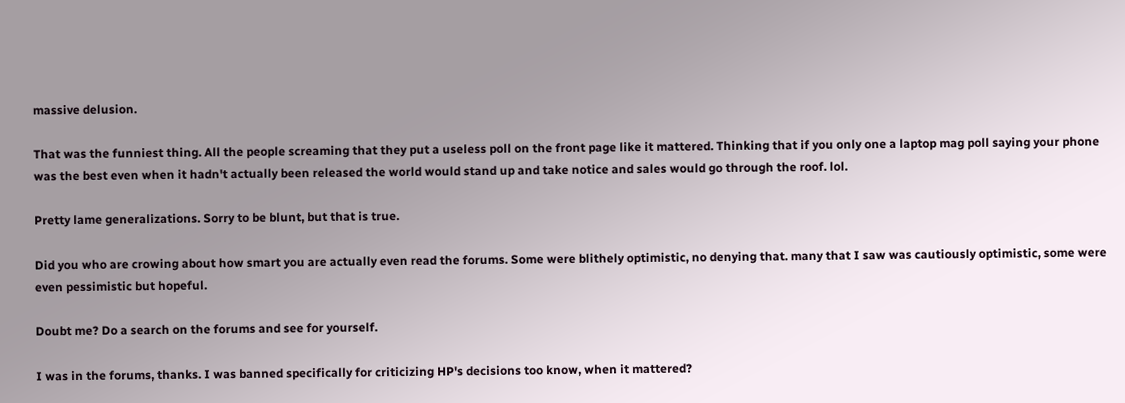massive delusion.

That was the funniest thing. All the people screaming that they put a useless poll on the front page like it mattered. Thinking that if you only one a laptop mag poll saying your phone was the best even when it hadn't actually been released the world would stand up and take notice and sales would go through the roof. lol.

Pretty lame generalizations. Sorry to be blunt, but that is true.

Did you who are crowing about how smart you are actually even read the forums. Some were blithely optimistic, no denying that. many that I saw was cautiously optimistic, some were even pessimistic but hopeful.

Doubt me? Do a search on the forums and see for yourself.

I was in the forums, thanks. I was banned specifically for criticizing HP's decisions too know, when it mattered?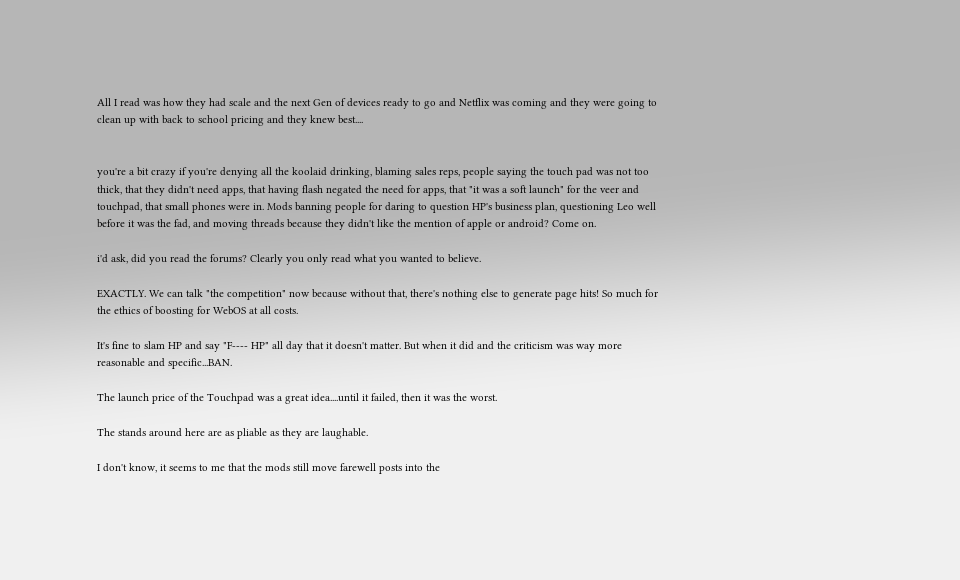All I read was how they had scale and the next Gen of devices ready to go and Netflix was coming and they were going to clean up with back to school pricing and they knew best....


you're a bit crazy if you're denying all the koolaid drinking, blaming sales reps, people saying the touch pad was not too thick, that they didn't need apps, that having flash negated the need for apps, that "it was a soft launch" for the veer and touchpad, that small phones were in. Mods banning people for daring to question HP's business plan, questioning Leo well before it was the fad, and moving threads because they didn't like the mention of apple or android? Come on.

i'd ask, did you read the forums? Clearly you only read what you wanted to believe.

EXACTLY. We can talk "the competition" now because without that, there's nothing else to generate page hits! So much for the ethics of boosting for WebOS at all costs.

It's fine to slam HP and say "F---- HP" all day that it doesn't matter. But when it did and the criticism was way more reasonable and specific...BAN.

The launch price of the Touchpad was a great idea....until it failed, then it was the worst.

The stands around here are as pliable as they are laughable.

I don't know, it seems to me that the mods still move farewell posts into the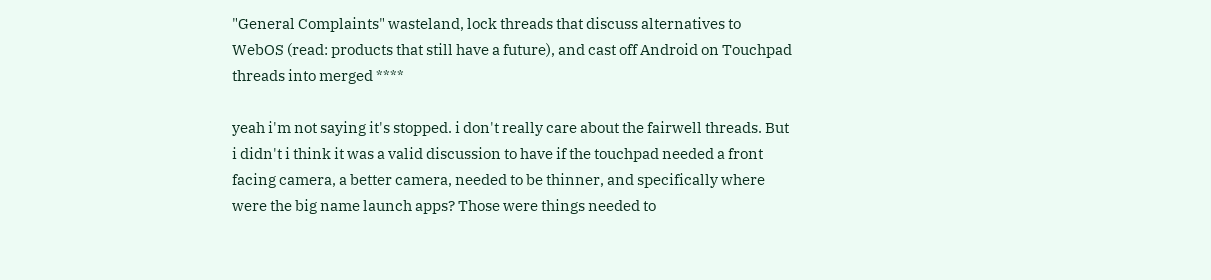"General Complaints" wasteland, lock threads that discuss alternatives to WebOS (read: products that still have a future), and cast off Android on Touchpad threads into merged ****

yeah i'm not saying it's stopped. i don't really care about the fairwell threads. But i didn't i think it was a valid discussion to have if the touchpad needed a front facing camera, a better camera, needed to be thinner, and specifically where were the big name launch apps? Those were things needed to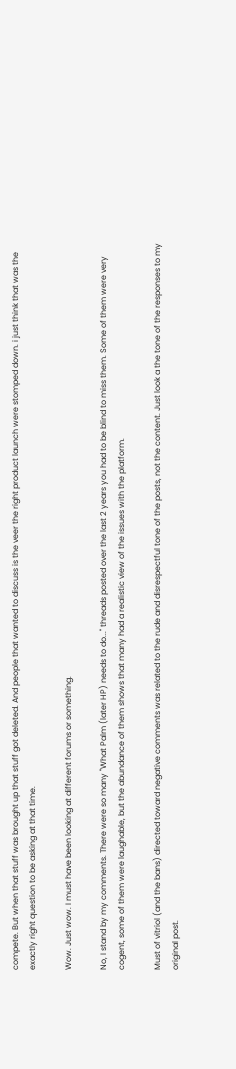compete. But when that stuff was brought up that stuff got deleted. And people that wanted to discuss is the veer the right product launch were stomped down. i just think that was the exactly right question to be asking at that time.

Wow. Just wow. I must have been looking at different forums or something.

No, I stand by my comments. There were so many "What Palm (later HP) needs to do..." threads posted over the last 2 years you had to be blind to miss them. Some of them were very cogent, some of them were laughable, but the abundance of them shows that many had a realistic view of the issues with the platform.

Must of vitriol (and the bans) directed toward negative comments was related to the rude and disrespectful tone of the posts, not the content. Just look a the tone of the responses to my original post.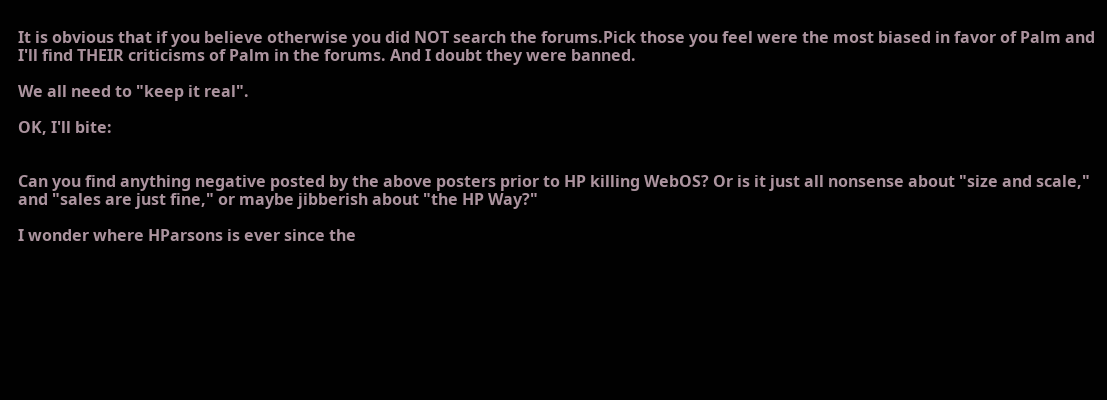It is obvious that if you believe otherwise you did NOT search the forums.Pick those you feel were the most biased in favor of Palm and I'll find THEIR criticisms of Palm in the forums. And I doubt they were banned.

We all need to "keep it real".

OK, I'll bite:


Can you find anything negative posted by the above posters prior to HP killing WebOS? Or is it just all nonsense about "size and scale," and "sales are just fine," or maybe jibberish about "the HP Way?"

I wonder where HParsons is ever since the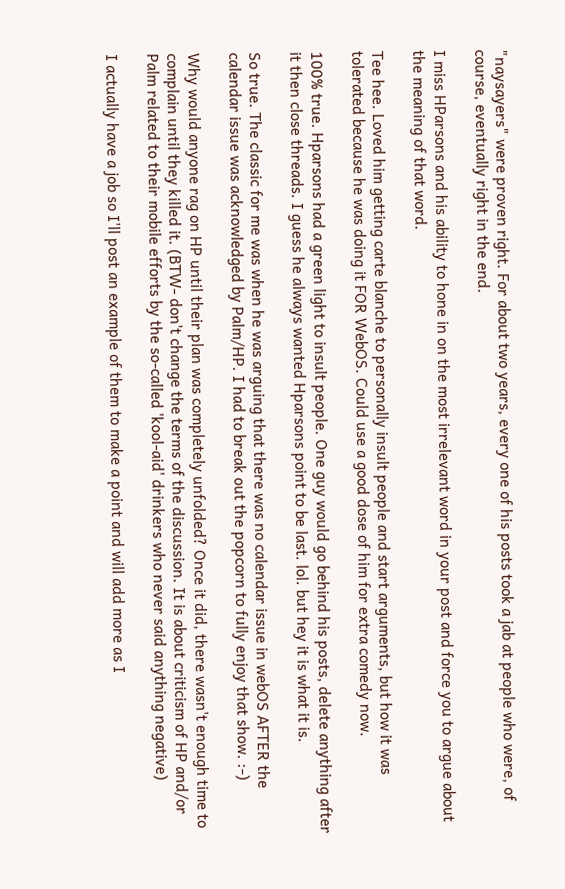"naysayers" were proven right. For about two years, every one of his posts took a jab at people who were, of course, eventually right in the end.

I miss HParsons and his ability to hone in on the most irrelevant word in your post and force you to argue about the meaning of that word.

Tee hee. Loved him getting carte blanche to personally insult people and start arguments, but how it was tolerated because he was doing it FOR WebOS. Could use a good dose of him for extra comedy now.

100% true. Hparsons had a green light to insult people. One guy would go behind his posts, delete anything after it then close threads. I guess he always wanted Hparsons point to be last. lol. but hey it is what it is.

So true. The classic for me was when he was arguing that there was no calendar issue in webOS AFTER the calendar issue was acknowledged by Palm/HP. I had to break out the popcorn to fully enjoy that show. :-)

Why would anyone rag on HP until their plan was completely unfolded? Once it did, there wasn't enough time to complain until they killed it. (BTW- don't change the terms of the discussion. It is about criticism of HP and/or Palm related to their mobile efforts by the so-called 'kool-aid' drinkers who never said anything negative)

I actually have a job so I'll post an example of them to make a point and will add more as I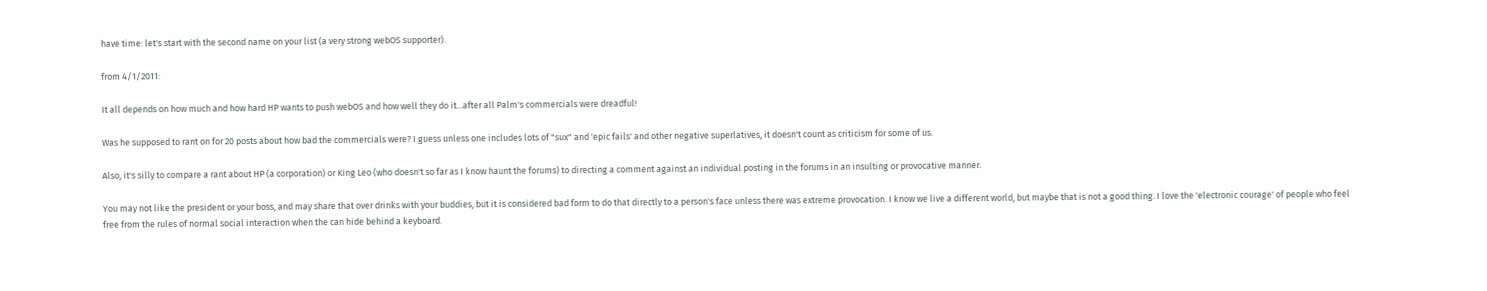have time: let's start with the second name on your list (a very strong webOS supporter).

from 4/1/2011:

It all depends on how much and how hard HP wants to push webOS and how well they do it...after all Palm's commercials were dreadful!

Was he supposed to rant on for 20 posts about how bad the commercials were? I guess unless one includes lots of "sux" and 'epic fails' and other negative superlatives, it doesn't count as criticism for some of us.

Also, it's silly to compare a rant about HP (a corporation) or King Leo (who doesn't so far as I know haunt the forums) to directing a comment against an individual posting in the forums in an insulting or provocative manner.

You may not like the president or your boss, and may share that over drinks with your buddies, but it is considered bad form to do that directly to a person's face unless there was extreme provocation. I know we live a different world, but maybe that is not a good thing. I love the 'electronic courage' of people who feel free from the rules of normal social interaction when the can hide behind a keyboard.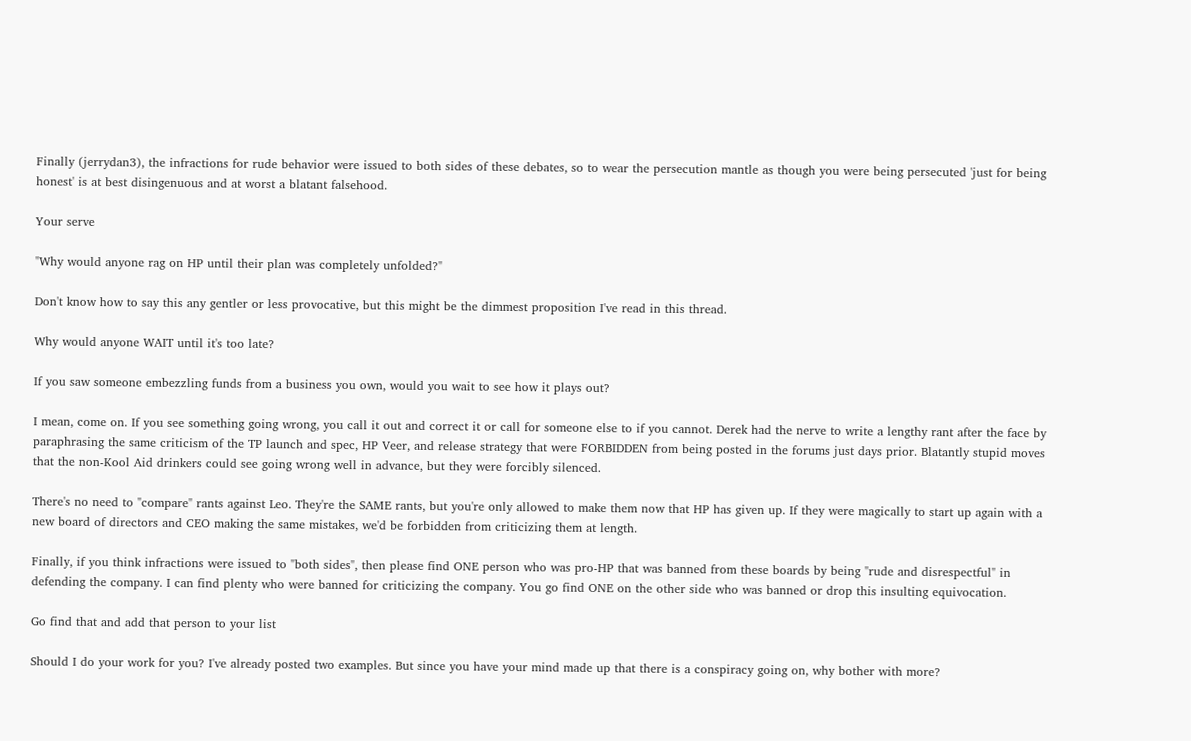Finally (jerrydan3), the infractions for rude behavior were issued to both sides of these debates, so to wear the persecution mantle as though you were being persecuted 'just for being honest' is at best disingenuous and at worst a blatant falsehood.

Your serve

"Why would anyone rag on HP until their plan was completely unfolded?"

Don't know how to say this any gentler or less provocative, but this might be the dimmest proposition I've read in this thread.

Why would anyone WAIT until it's too late?

If you saw someone embezzling funds from a business you own, would you wait to see how it plays out?

I mean, come on. If you see something going wrong, you call it out and correct it or call for someone else to if you cannot. Derek had the nerve to write a lengthy rant after the face by paraphrasing the same criticism of the TP launch and spec, HP Veer, and release strategy that were FORBIDDEN from being posted in the forums just days prior. Blatantly stupid moves that the non-Kool Aid drinkers could see going wrong well in advance, but they were forcibly silenced.

There's no need to "compare" rants against Leo. They're the SAME rants, but you're only allowed to make them now that HP has given up. If they were magically to start up again with a new board of directors and CEO making the same mistakes, we'd be forbidden from criticizing them at length.

Finally, if you think infractions were issued to "both sides", then please find ONE person who was pro-HP that was banned from these boards by being "rude and disrespectful" in defending the company. I can find plenty who were banned for criticizing the company. You go find ONE on the other side who was banned or drop this insulting equivocation.

Go find that and add that person to your list

Should I do your work for you? I've already posted two examples. But since you have your mind made up that there is a conspiracy going on, why bother with more?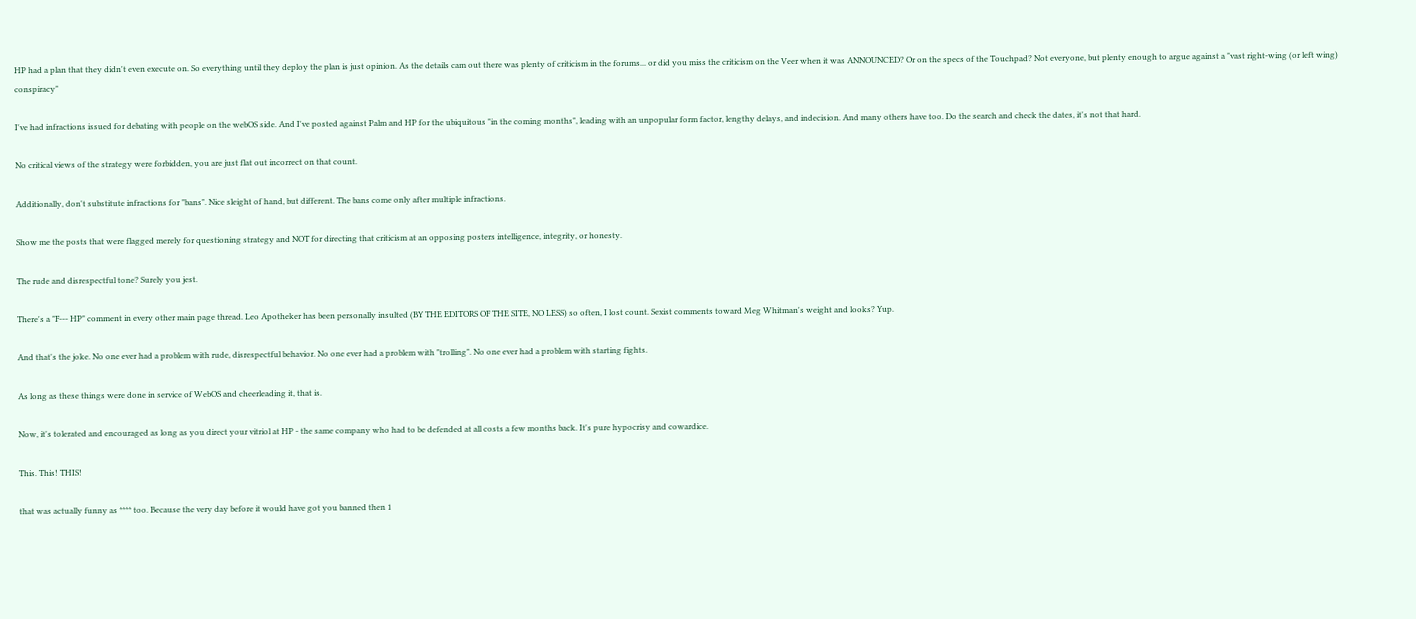HP had a plan that they didn't even execute on. So everything until they deploy the plan is just opinion. As the details cam out there was plenty of criticism in the forums... or did you miss the criticism on the Veer when it was ANNOUNCED? Or on the specs of the Touchpad? Not everyone, but plenty enough to argue against a "vast right-wing (or left wing) conspiracy"

I've had infractions issued for debating with people on the webOS side. And I've posted against Palm and HP for the ubiquitous "in the coming months", leading with an unpopular form factor, lengthy delays, and indecision. And many others have too. Do the search and check the dates, it's not that hard.

No critical views of the strategy were forbidden, you are just flat out incorrect on that count.

Additionally, don't substitute infractions for "bans". Nice sleight of hand, but different. The bans come only after multiple infractions.

Show me the posts that were flagged merely for questioning strategy and NOT for directing that criticism at an opposing posters intelligence, integrity, or honesty.

The rude and disrespectful tone? Surely you jest.

There's a "F--- HP" comment in every other main page thread. Leo Apotheker has been personally insulted (BY THE EDITORS OF THE SITE, NO LESS) so often, I lost count. Sexist comments toward Meg Whitman's weight and looks? Yup.

And that's the joke. No one ever had a problem with rude, disrespectful behavior. No one ever had a problem with "trolling". No one ever had a problem with starting fights.

As long as these things were done in service of WebOS and cheerleading it, that is.

Now, it's tolerated and encouraged as long as you direct your vitriol at HP - the same company who had to be defended at all costs a few months back. It's pure hypocrisy and cowardice.

This. This! THIS!

that was actually funny as **** too. Because the very day before it would have got you banned then 1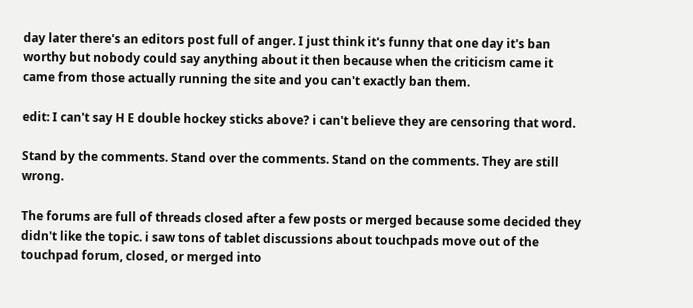day later there's an editors post full of anger. I just think it's funny that one day it's ban worthy but nobody could say anything about it then because when the criticism came it came from those actually running the site and you can't exactly ban them.

edit: I can't say H E double hockey sticks above? i can't believe they are censoring that word.

Stand by the comments. Stand over the comments. Stand on the comments. They are still wrong.

The forums are full of threads closed after a few posts or merged because some decided they didn't like the topic. i saw tons of tablet discussions about touchpads move out of the touchpad forum, closed, or merged into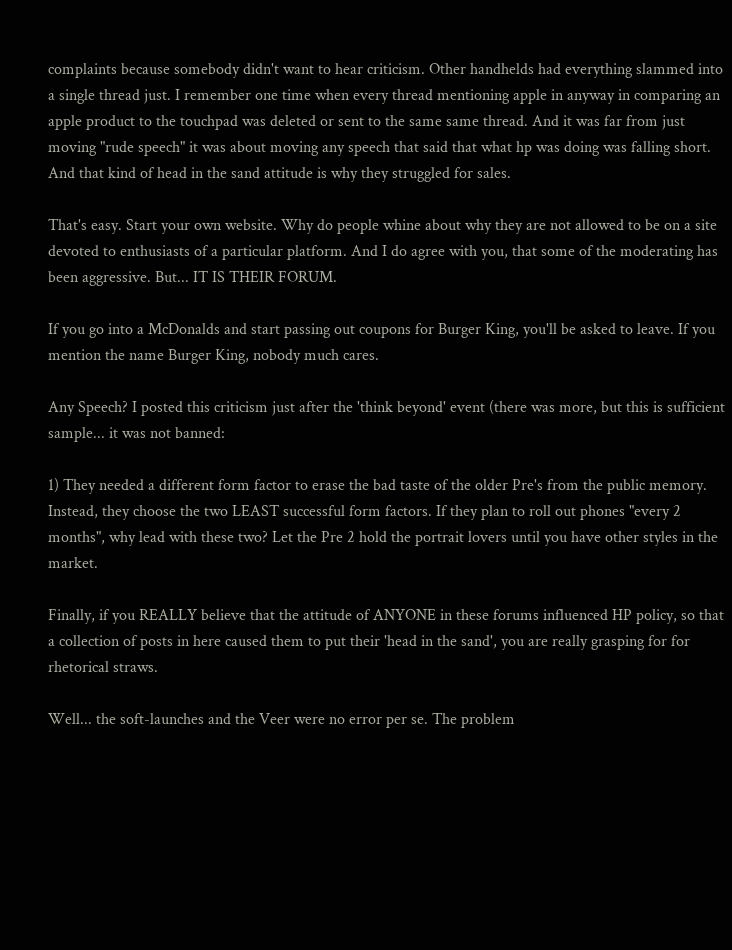complaints because somebody didn't want to hear criticism. Other handhelds had everything slammed into a single thread just. I remember one time when every thread mentioning apple in anyway in comparing an apple product to the touchpad was deleted or sent to the same same thread. And it was far from just moving "rude speech" it was about moving any speech that said that what hp was doing was falling short. And that kind of head in the sand attitude is why they struggled for sales.

That's easy. Start your own website. Why do people whine about why they are not allowed to be on a site devoted to enthusiasts of a particular platform. And I do agree with you, that some of the moderating has been aggressive. But... IT IS THEIR FORUM.

If you go into a McDonalds and start passing out coupons for Burger King, you'll be asked to leave. If you mention the name Burger King, nobody much cares.

Any Speech? I posted this criticism just after the 'think beyond' event (there was more, but this is sufficient sample... it was not banned:

1) They needed a different form factor to erase the bad taste of the older Pre's from the public memory. Instead, they choose the two LEAST successful form factors. If they plan to roll out phones "every 2 months", why lead with these two? Let the Pre 2 hold the portrait lovers until you have other styles in the market.

Finally, if you REALLY believe that the attitude of ANYONE in these forums influenced HP policy, so that a collection of posts in here caused them to put their 'head in the sand', you are really grasping for for rhetorical straws.

Well... the soft-launches and the Veer were no error per se. The problem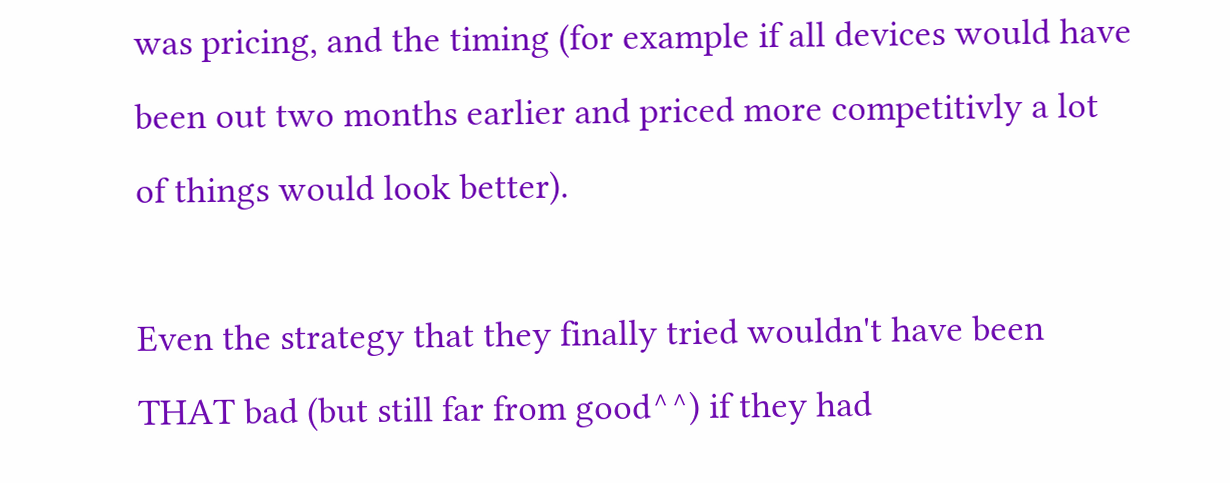was pricing, and the timing (for example if all devices would have been out two months earlier and priced more competitivly a lot of things would look better).

Even the strategy that they finally tried wouldn't have been THAT bad (but still far from good^^) if they had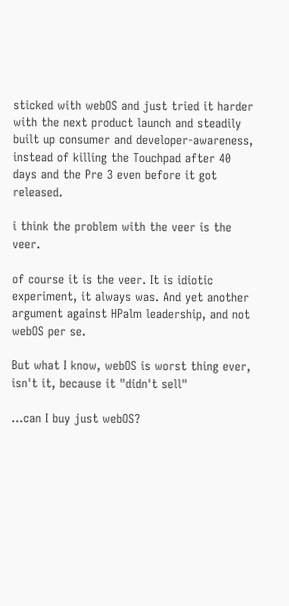sticked with webOS and just tried it harder with the next product launch and steadily built up consumer and developer-awareness, instead of killing the Touchpad after 40 days and the Pre 3 even before it got released.

i think the problem with the veer is the veer.

of course it is the veer. It is idiotic experiment, it always was. And yet another argument against HPalm leadership, and not webOS per se.

But what I know, webOS is worst thing ever, isn't it, because it "didn't sell"

...can I buy just webOS?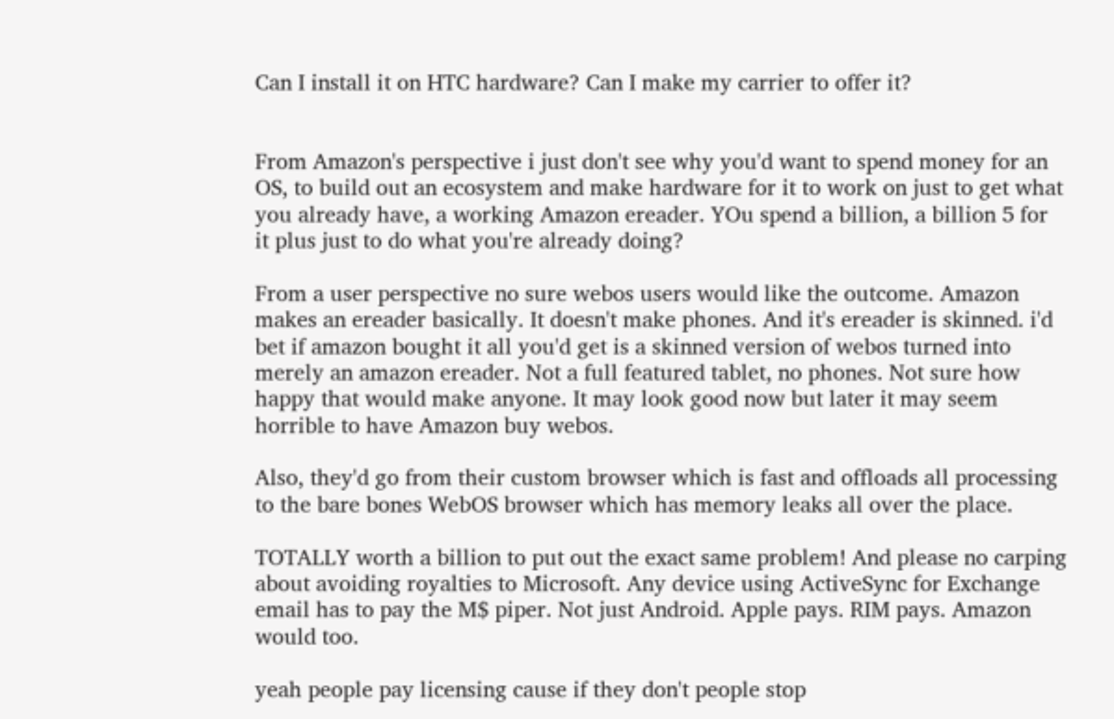Can I install it on HTC hardware? Can I make my carrier to offer it?


From Amazon's perspective i just don't see why you'd want to spend money for an OS, to build out an ecosystem and make hardware for it to work on just to get what you already have, a working Amazon ereader. YOu spend a billion, a billion 5 for it plus just to do what you're already doing?

From a user perspective no sure webos users would like the outcome. Amazon makes an ereader basically. It doesn't make phones. And it's ereader is skinned. i'd bet if amazon bought it all you'd get is a skinned version of webos turned into merely an amazon ereader. Not a full featured tablet, no phones. Not sure how happy that would make anyone. It may look good now but later it may seem horrible to have Amazon buy webos.

Also, they'd go from their custom browser which is fast and offloads all processing to the bare bones WebOS browser which has memory leaks all over the place.

TOTALLY worth a billion to put out the exact same problem! And please no carping about avoiding royalties to Microsoft. Any device using ActiveSync for Exchange email has to pay the M$ piper. Not just Android. Apple pays. RIM pays. Amazon would too.

yeah people pay licensing cause if they don't people stop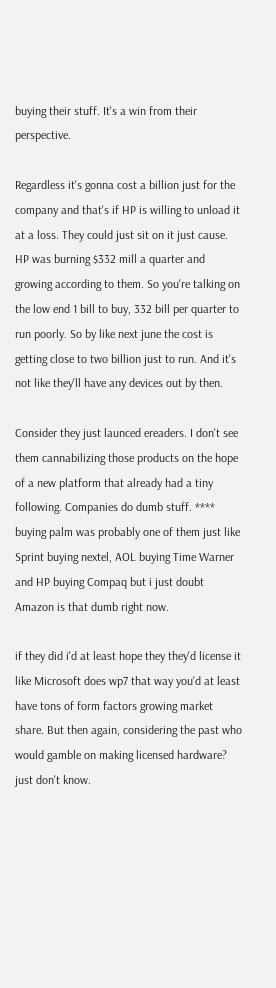buying their stuff. It's a win from their perspective.

Regardless it's gonna cost a billion just for the company and that's if HP is willing to unload it at a loss. They could just sit on it just cause. HP was burning $332 mill a quarter and growing according to them. So you're talking on the low end 1 bill to buy, 332 bill per quarter to run poorly. So by like next june the cost is getting close to two billion just to run. And it's not like they'll have any devices out by then.

Consider they just launced ereaders. I don't see them cannabilizing those products on the hope of a new platform that already had a tiny following. Companies do dumb stuff. **** buying palm was probably one of them just like Sprint buying nextel, AOL buying Time Warner and HP buying Compaq but i just doubt Amazon is that dumb right now.

if they did i'd at least hope they they'd license it like Microsoft does wp7 that way you'd at least have tons of form factors growing market share. But then again, considering the past who would gamble on making licensed hardware? just don't know.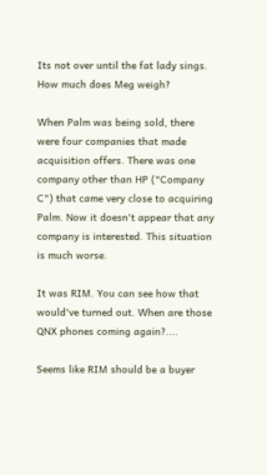Its not over until the fat lady sings. How much does Meg weigh?

When Palm was being sold, there were four companies that made acquisition offers. There was one company other than HP ("Company C") that came very close to acquiring Palm. Now it doesn't appear that any company is interested. This situation is much worse.

It was RIM. You can see how that would've turned out. When are those QNX phones coming again?....

Seems like RIM should be a buyer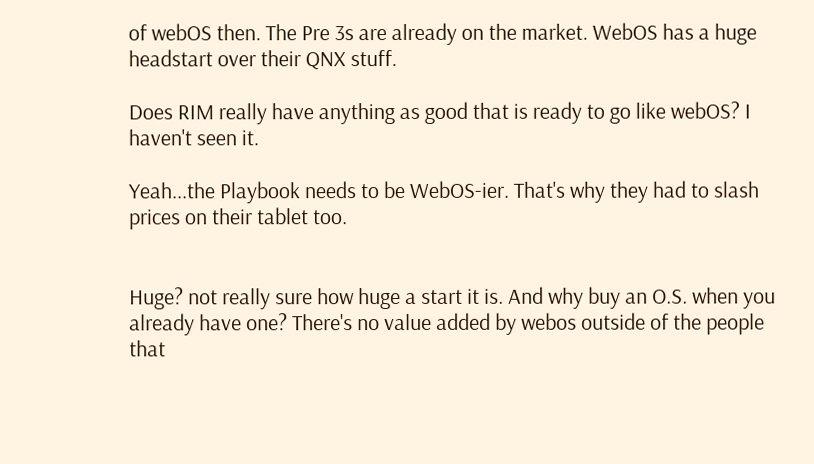of webOS then. The Pre 3s are already on the market. WebOS has a huge headstart over their QNX stuff.

Does RIM really have anything as good that is ready to go like webOS? I haven't seen it.

Yeah...the Playbook needs to be WebOS-ier. That's why they had to slash prices on their tablet too.


Huge? not really sure how huge a start it is. And why buy an O.S. when you already have one? There's no value added by webos outside of the people that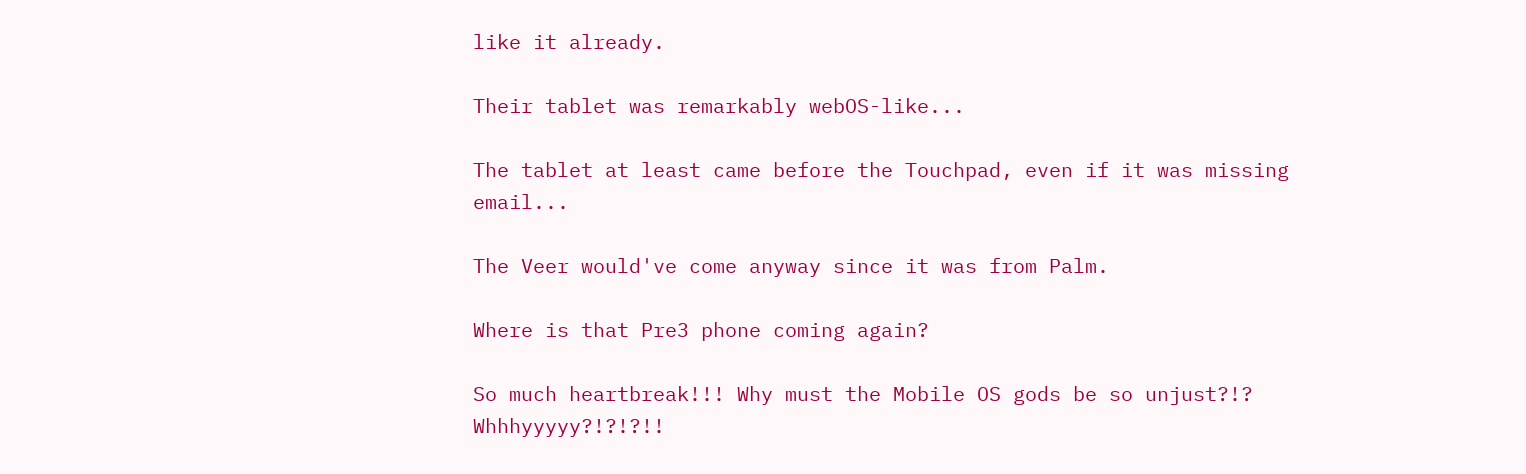like it already.

Their tablet was remarkably webOS-like...

The tablet at least came before the Touchpad, even if it was missing email...

The Veer would've come anyway since it was from Palm.

Where is that Pre3 phone coming again?

So much heartbreak!!! Why must the Mobile OS gods be so unjust?!? Whhhyyyyy?!?!?!!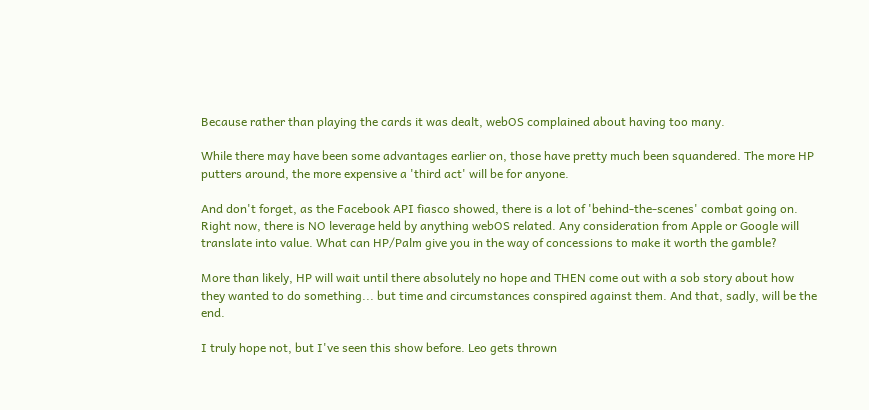Because rather than playing the cards it was dealt, webOS complained about having too many.

While there may have been some advantages earlier on, those have pretty much been squandered. The more HP putters around, the more expensive a 'third act' will be for anyone.

And don't forget, as the Facebook API fiasco showed, there is a lot of 'behind-the-scenes' combat going on. Right now, there is NO leverage held by anything webOS related. Any consideration from Apple or Google will translate into value. What can HP/Palm give you in the way of concessions to make it worth the gamble?

More than likely, HP will wait until there absolutely no hope and THEN come out with a sob story about how they wanted to do something... but time and circumstances conspired against them. And that, sadly, will be the end.

I truly hope not, but I've seen this show before. Leo gets thrown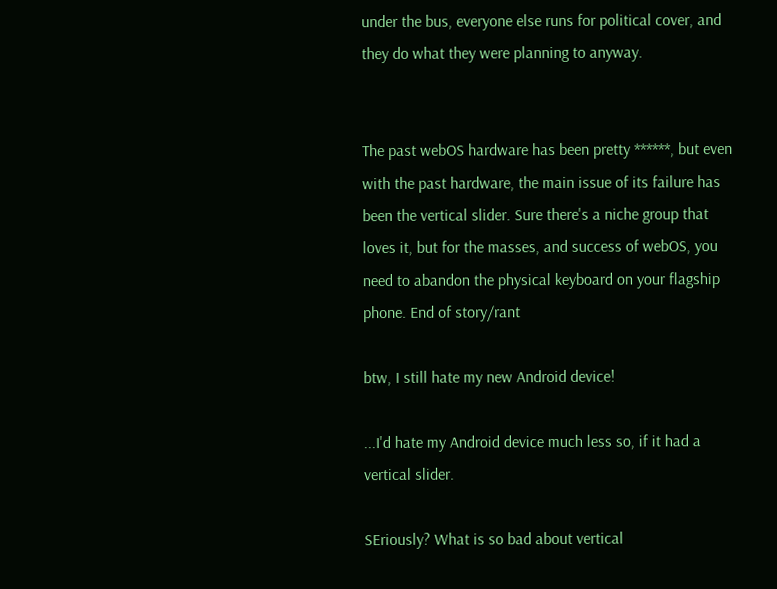under the bus, everyone else runs for political cover, and they do what they were planning to anyway.


The past webOS hardware has been pretty ******, but even with the past hardware, the main issue of its failure has been the vertical slider. Sure there's a niche group that loves it, but for the masses, and success of webOS, you need to abandon the physical keyboard on your flagship phone. End of story/rant

btw, I still hate my new Android device!

...I'd hate my Android device much less so, if it had a vertical slider.

SEriously? What is so bad about vertical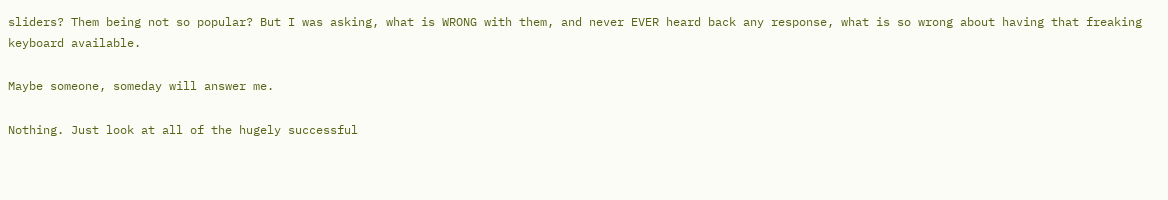sliders? Them being not so popular? But I was asking, what is WRONG with them, and never EVER heard back any response, what is so wrong about having that freaking keyboard available.

Maybe someone, someday will answer me.

Nothing. Just look at all of the hugely successful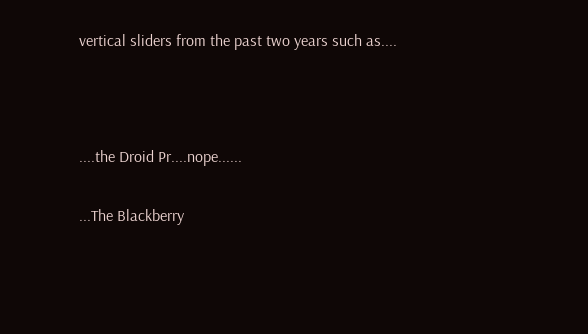vertical sliders from the past two years such as....



....the Droid Pr....nope......

...The Blackberry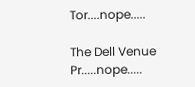Tor....nope.....

The Dell Venue Pr.....nope.....